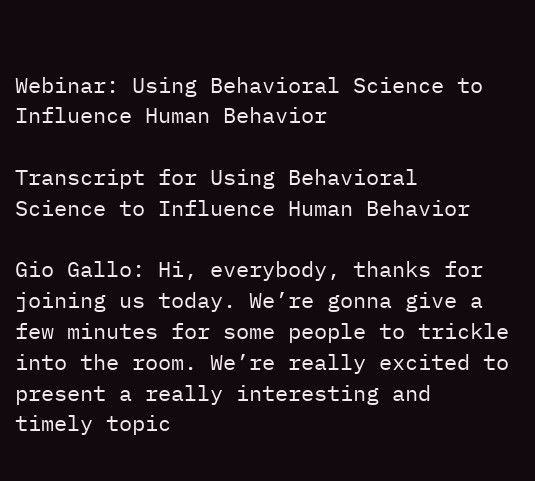Webinar: Using Behavioral Science to Influence Human Behavior

Transcript for Using Behavioral Science to Influence Human Behavior

Gio Gallo: Hi, everybody, thanks for joining us today. We’re gonna give a few minutes for some people to trickle into the room. We’re really excited to present a really interesting and timely topic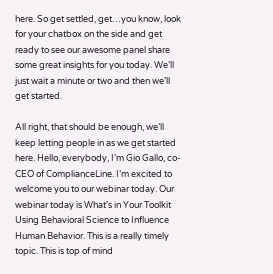here. So get settled, get…you know, look for your chatbox on the side and get ready to see our awesome panel share some great insights for you today. We’ll just wait a minute or two and then we’ll get started.

All right, that should be enough, we’ll keep letting people in as we get started here. Hello, everybody, I’m Gio Gallo, co-CEO of ComplianceLine. I’m excited to welcome you to our webinar today. Our webinar today is What’s in Your Toolkit Using Behavioral Science to Influence Human Behavior. This is a really timely topic. This is top of mind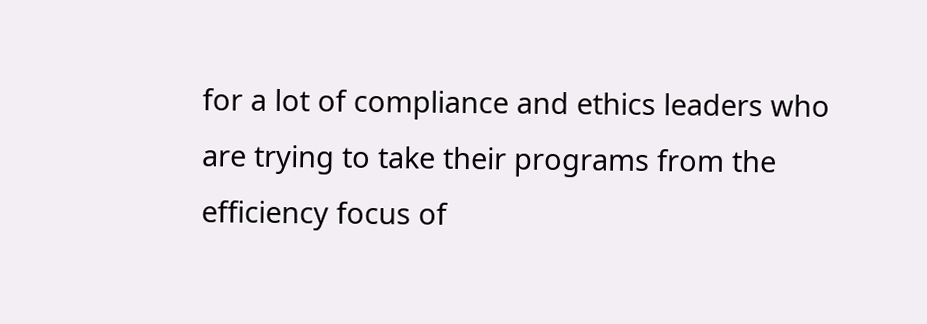for a lot of compliance and ethics leaders who are trying to take their programs from the efficiency focus of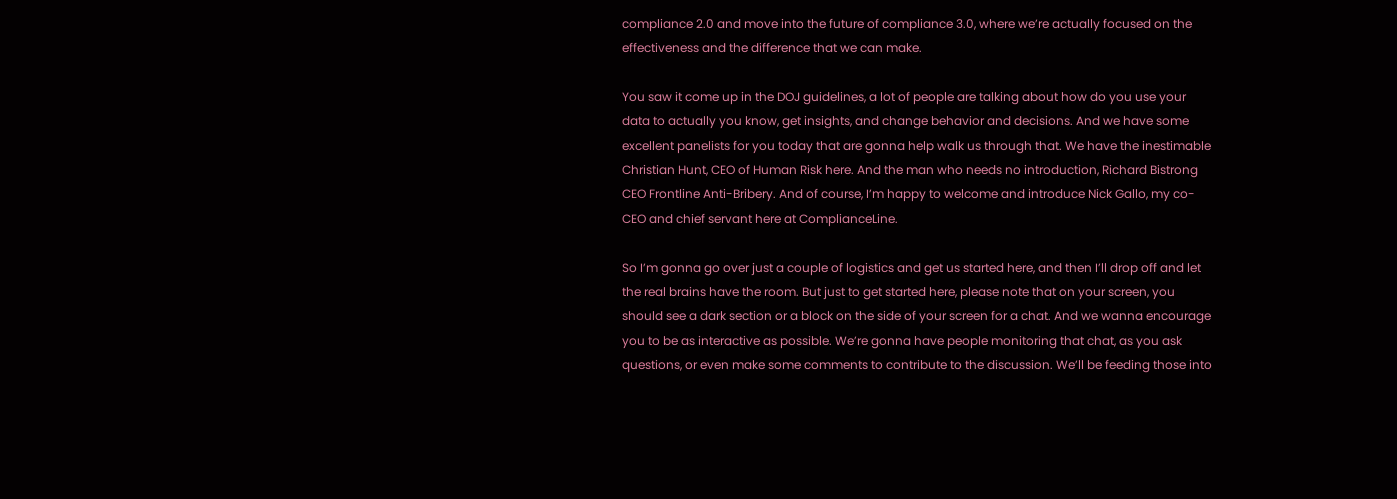compliance 2.0 and move into the future of compliance 3.0, where we’re actually focused on the effectiveness and the difference that we can make.

You saw it come up in the DOJ guidelines, a lot of people are talking about how do you use your data to actually you know, get insights, and change behavior and decisions. And we have some excellent panelists for you today that are gonna help walk us through that. We have the inestimable Christian Hunt, CEO of Human Risk here. And the man who needs no introduction, Richard Bistrong CEO Frontline Anti-Bribery. And of course, I’m happy to welcome and introduce Nick Gallo, my co-CEO and chief servant here at ComplianceLine.

So I’m gonna go over just a couple of logistics and get us started here, and then I’ll drop off and let the real brains have the room. But just to get started here, please note that on your screen, you should see a dark section or a block on the side of your screen for a chat. And we wanna encourage you to be as interactive as possible. We’re gonna have people monitoring that chat, as you ask questions, or even make some comments to contribute to the discussion. We’ll be feeding those into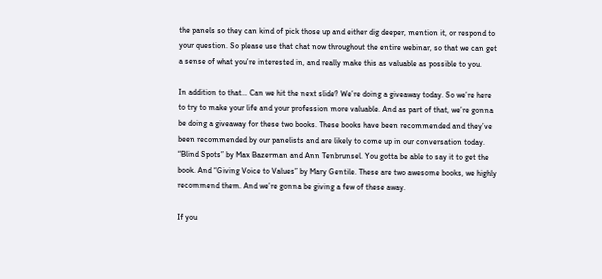the panels so they can kind of pick those up and either dig deeper, mention it, or respond to your question. So please use that chat now throughout the entire webinar, so that we can get a sense of what you’re interested in, and really make this as valuable as possible to you.

In addition to that… Can we hit the next slide? We’re doing a giveaway today. So we’re here to try to make your life and your profession more valuable. And as part of that, we’re gonna be doing a giveaway for these two books. These books have been recommended and they’ve been recommended by our panelists and are likely to come up in our conversation today. “Blind Spots” by Max Bazerman and Ann Tenbrunsel. You gotta be able to say it to get the book. And “Giving Voice to Values” by Mary Gentile. These are two awesome books, we highly recommend them. And we’re gonna be giving a few of these away.

If you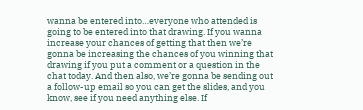wanna be entered into…everyone who attended is going to be entered into that drawing. If you wanna increase your chances of getting that then we’re gonna be increasing the chances of you winning that drawing if you put a comment or a question in the chat today. And then also, we’re gonna be sending out a follow-up email so you can get the slides, and you know, see if you need anything else. If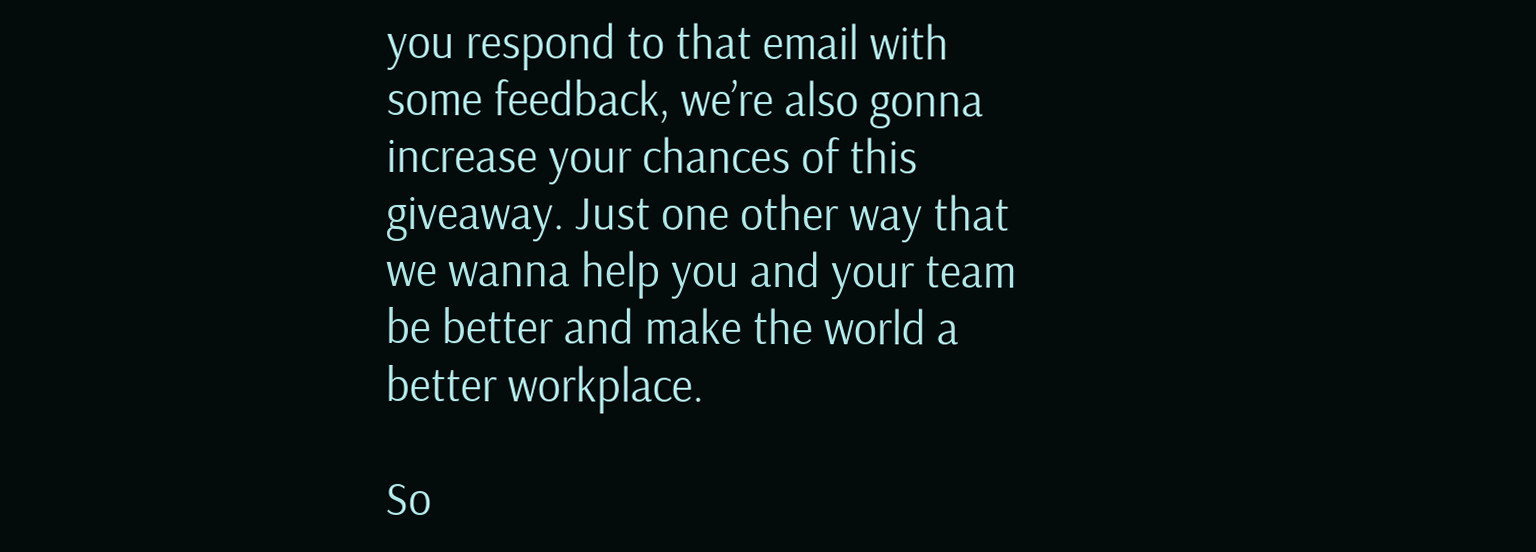you respond to that email with some feedback, we’re also gonna increase your chances of this giveaway. Just one other way that we wanna help you and your team be better and make the world a better workplace.

So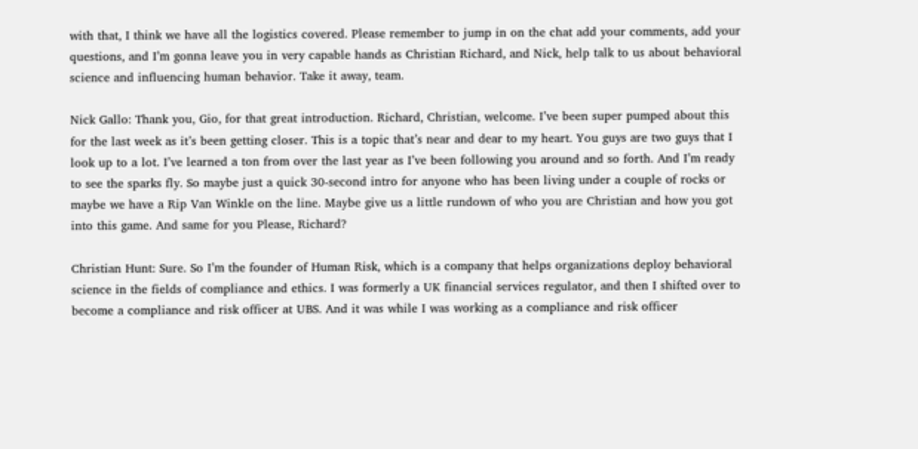with that, I think we have all the logistics covered. Please remember to jump in on the chat add your comments, add your questions, and I’m gonna leave you in very capable hands as Christian Richard, and Nick, help talk to us about behavioral science and influencing human behavior. Take it away, team.

Nick Gallo: Thank you, Gio, for that great introduction. Richard, Christian, welcome. I’ve been super pumped about this for the last week as it’s been getting closer. This is a topic that’s near and dear to my heart. You guys are two guys that I look up to a lot. I’ve learned a ton from over the last year as I’ve been following you around and so forth. And I’m ready to see the sparks fly. So maybe just a quick 30-second intro for anyone who has been living under a couple of rocks or maybe we have a Rip Van Winkle on the line. Maybe give us a little rundown of who you are Christian and how you got into this game. And same for you Please, Richard?

Christian Hunt: Sure. So I’m the founder of Human Risk, which is a company that helps organizations deploy behavioral science in the fields of compliance and ethics. I was formerly a UK financial services regulator, and then I shifted over to become a compliance and risk officer at UBS. And it was while I was working as a compliance and risk officer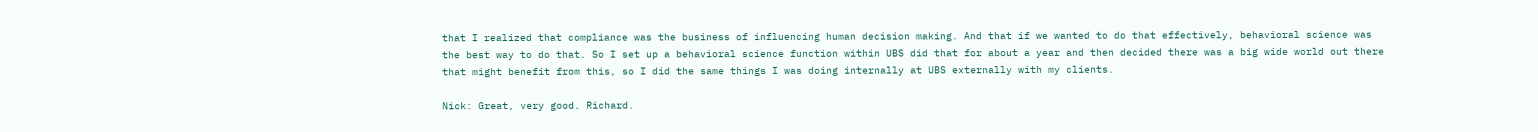that I realized that compliance was the business of influencing human decision making. And that if we wanted to do that effectively, behavioral science was the best way to do that. So I set up a behavioral science function within UBS did that for about a year and then decided there was a big wide world out there that might benefit from this, so I did the same things I was doing internally at UBS externally with my clients.

Nick: Great, very good. Richard.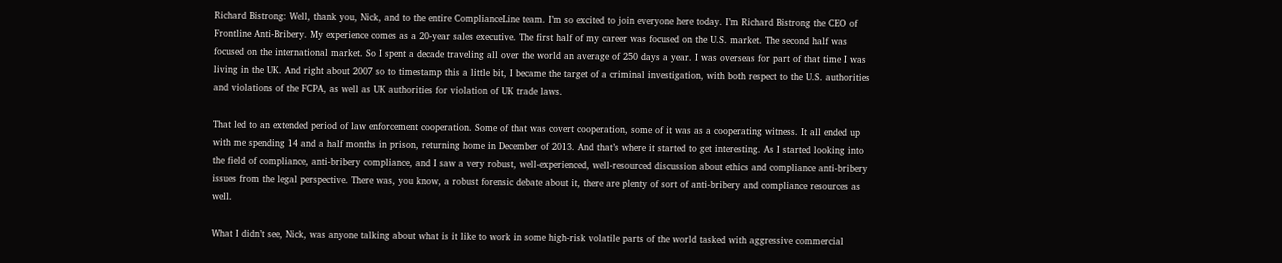Richard Bistrong: Well, thank you, Nick, and to the entire ComplianceLine team. I’m so excited to join everyone here today. I’m Richard Bistrong the CEO of Frontline Anti-Bribery. My experience comes as a 20-year sales executive. The first half of my career was focused on the U.S. market. The second half was focused on the international market. So I spent a decade traveling all over the world an average of 250 days a year. I was overseas for part of that time I was living in the UK. And right about 2007 so to timestamp this a little bit, I became the target of a criminal investigation, with both respect to the U.S. authorities and violations of the FCPA, as well as UK authorities for violation of UK trade laws.

That led to an extended period of law enforcement cooperation. Some of that was covert cooperation, some of it was as a cooperating witness. It all ended up with me spending 14 and a half months in prison, returning home in December of 2013. And that’s where it started to get interesting. As I started looking into the field of compliance, anti-bribery compliance, and I saw a very robust, well-experienced, well-resourced discussion about ethics and compliance anti-bribery issues from the legal perspective. There was, you know, a robust forensic debate about it, there are plenty of sort of anti-bribery and compliance resources as well.

What I didn’t see, Nick, was anyone talking about what is it like to work in some high-risk volatile parts of the world tasked with aggressive commercial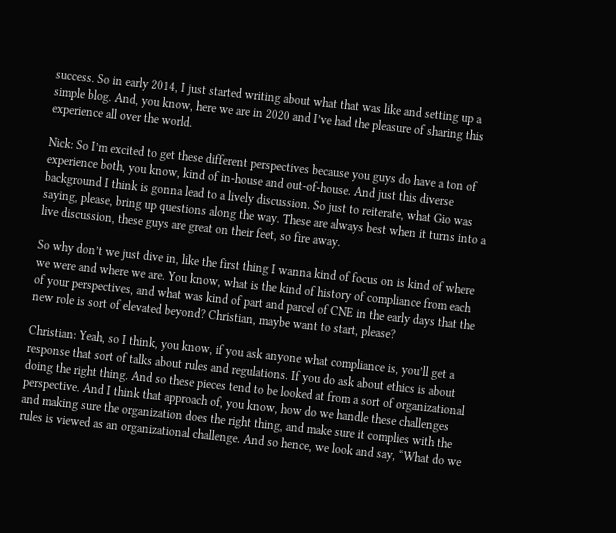success. So in early 2014, I just started writing about what that was like and setting up a simple blog. And, you know, here we are in 2020 and I’ve had the pleasure of sharing this experience all over the world.

Nick: So I’m excited to get these different perspectives because you guys do have a ton of experience both, you know, kind of in-house and out-of-house. And just this diverse background I think is gonna lead to a lively discussion. So just to reiterate, what Gio was saying, please, bring up questions along the way. These are always best when it turns into a live discussion, these guys are great on their feet, so fire away.

So why don’t we just dive in, like the first thing I wanna kind of focus on is kind of where we were and where we are. You know, what is the kind of history of compliance from each of your perspectives, and what was kind of part and parcel of CNE in the early days that the new role is sort of elevated beyond? Christian, maybe want to start, please?

Christian: Yeah, so I think, you know, if you ask anyone what compliance is, you’ll get a response that sort of talks about rules and regulations. If you do ask about ethics is about doing the right thing. And so these pieces tend to be looked at from a sort of organizational perspective. And I think that approach of, you know, how do we handle these challenges and making sure the organization does the right thing, and make sure it complies with the rules is viewed as an organizational challenge. And so hence, we look and say, “What do we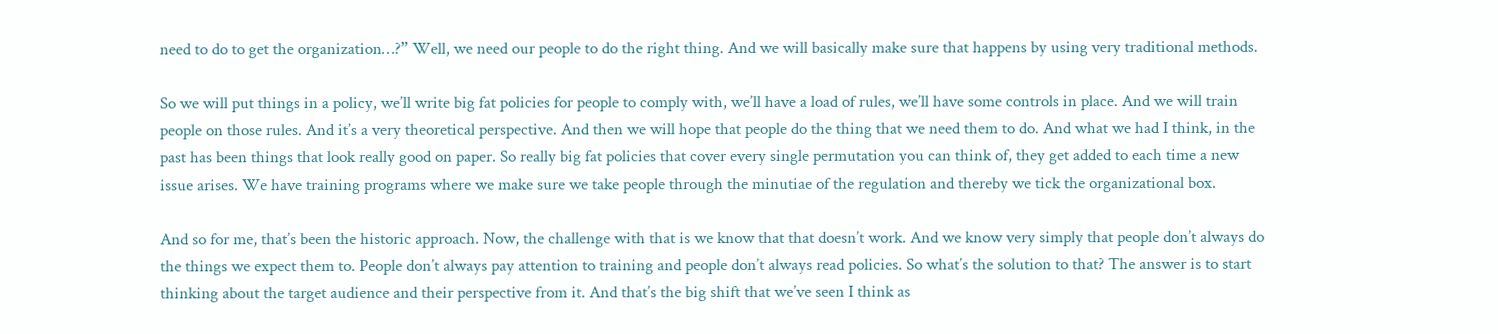need to do to get the organization…?” Well, we need our people to do the right thing. And we will basically make sure that happens by using very traditional methods.

So we will put things in a policy, we’ll write big fat policies for people to comply with, we’ll have a load of rules, we’ll have some controls in place. And we will train people on those rules. And it’s a very theoretical perspective. And then we will hope that people do the thing that we need them to do. And what we had I think, in the past has been things that look really good on paper. So really big fat policies that cover every single permutation you can think of, they get added to each time a new issue arises. We have training programs where we make sure we take people through the minutiae of the regulation and thereby we tick the organizational box.

And so for me, that’s been the historic approach. Now, the challenge with that is we know that that doesn’t work. And we know very simply that people don’t always do the things we expect them to. People don’t always pay attention to training and people don’t always read policies. So what’s the solution to that? The answer is to start thinking about the target audience and their perspective from it. And that’s the big shift that we’ve seen I think as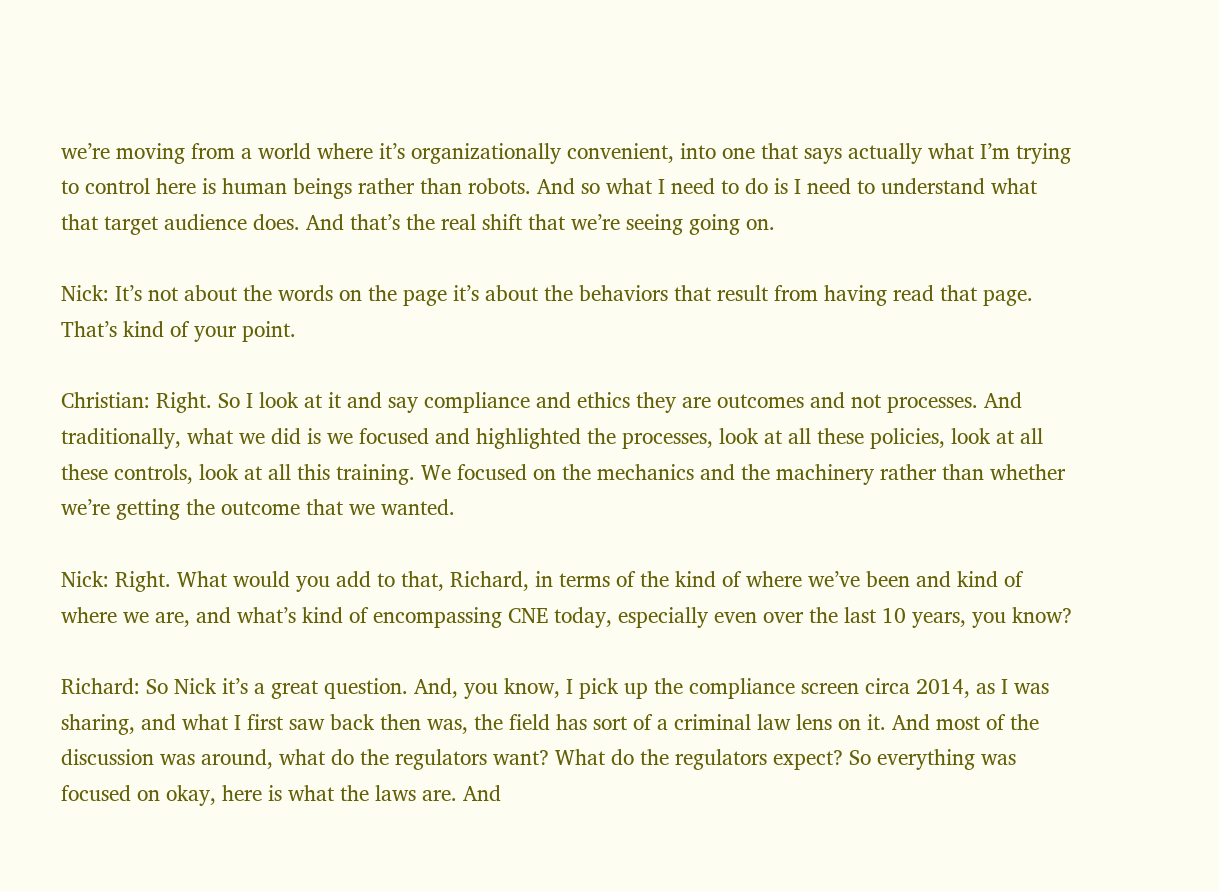we’re moving from a world where it’s organizationally convenient, into one that says actually what I’m trying to control here is human beings rather than robots. And so what I need to do is I need to understand what that target audience does. And that’s the real shift that we’re seeing going on.

Nick: It’s not about the words on the page it’s about the behaviors that result from having read that page. That’s kind of your point.

Christian: Right. So I look at it and say compliance and ethics they are outcomes and not processes. And traditionally, what we did is we focused and highlighted the processes, look at all these policies, look at all these controls, look at all this training. We focused on the mechanics and the machinery rather than whether we’re getting the outcome that we wanted.

Nick: Right. What would you add to that, Richard, in terms of the kind of where we’ve been and kind of where we are, and what’s kind of encompassing CNE today, especially even over the last 10 years, you know?

Richard: So Nick it’s a great question. And, you know, I pick up the compliance screen circa 2014, as I was sharing, and what I first saw back then was, the field has sort of a criminal law lens on it. And most of the discussion was around, what do the regulators want? What do the regulators expect? So everything was focused on okay, here is what the laws are. And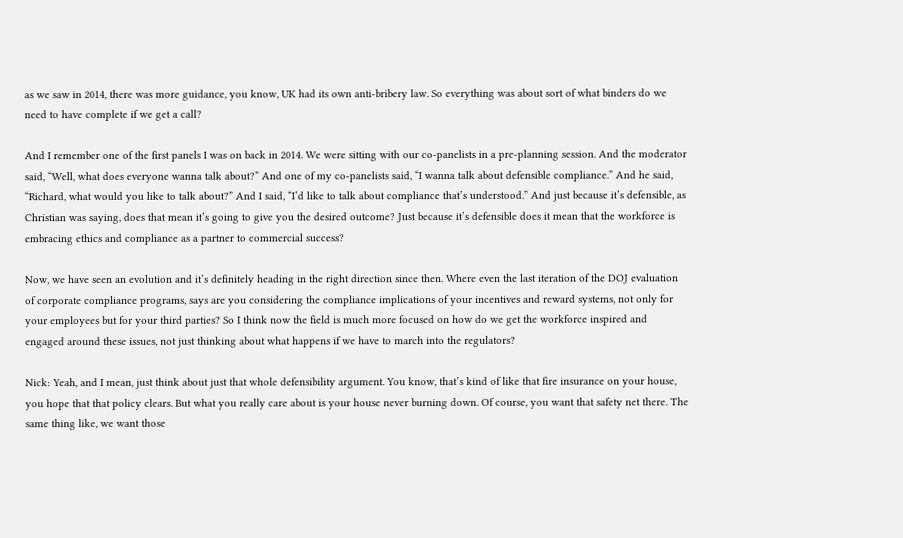as we saw in 2014, there was more guidance, you know, UK had its own anti-bribery law. So everything was about sort of what binders do we need to have complete if we get a call?

And I remember one of the first panels I was on back in 2014. We were sitting with our co-panelists in a pre-planning session. And the moderator said, “Well, what does everyone wanna talk about?” And one of my co-panelists said, “I wanna talk about defensible compliance.” And he said, “Richard, what would you like to talk about?” And I said, “I’d like to talk about compliance that’s understood.” And just because it’s defensible, as Christian was saying, does that mean it’s going to give you the desired outcome? Just because it’s defensible does it mean that the workforce is embracing ethics and compliance as a partner to commercial success?

Now, we have seen an evolution and it’s definitely heading in the right direction since then. Where even the last iteration of the DOJ evaluation of corporate compliance programs, says are you considering the compliance implications of your incentives and reward systems, not only for your employees but for your third parties? So I think now the field is much more focused on how do we get the workforce inspired and engaged around these issues, not just thinking about what happens if we have to march into the regulators?

Nick: Yeah, and I mean, just think about just that whole defensibility argument. You know, that’s kind of like that fire insurance on your house, you hope that that policy clears. But what you really care about is your house never burning down. Of course, you want that safety net there. The same thing like, we want those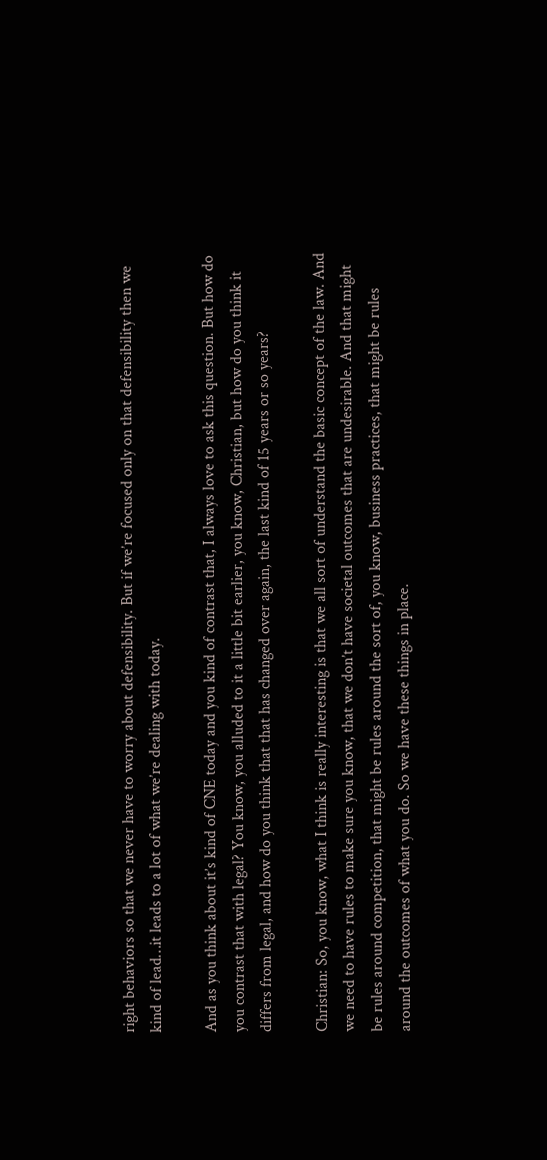right behaviors so that we never have to worry about defensibility. But if we’re focused only on that defensibility then we kind of lead…it leads to a lot of what we’re dealing with today.

And as you think about it’s kind of CNE today and you kind of contrast that, I always love to ask this question. But how do you contrast that with legal? You know, you alluded to it a little bit earlier, you know, Christian, but how do you think it differs from legal, and how do you think that that has changed over again, the last kind of 15 years or so years?

Christian: So, you know, what I think is really interesting is that we all sort of understand the basic concept of the law. And we need to have rules to make sure you know, that we don’t have societal outcomes that are undesirable. And that might be rules around competition, that might be rules around the sort of, you know, business practices, that might be rules around the outcomes of what you do. So we have these things in place.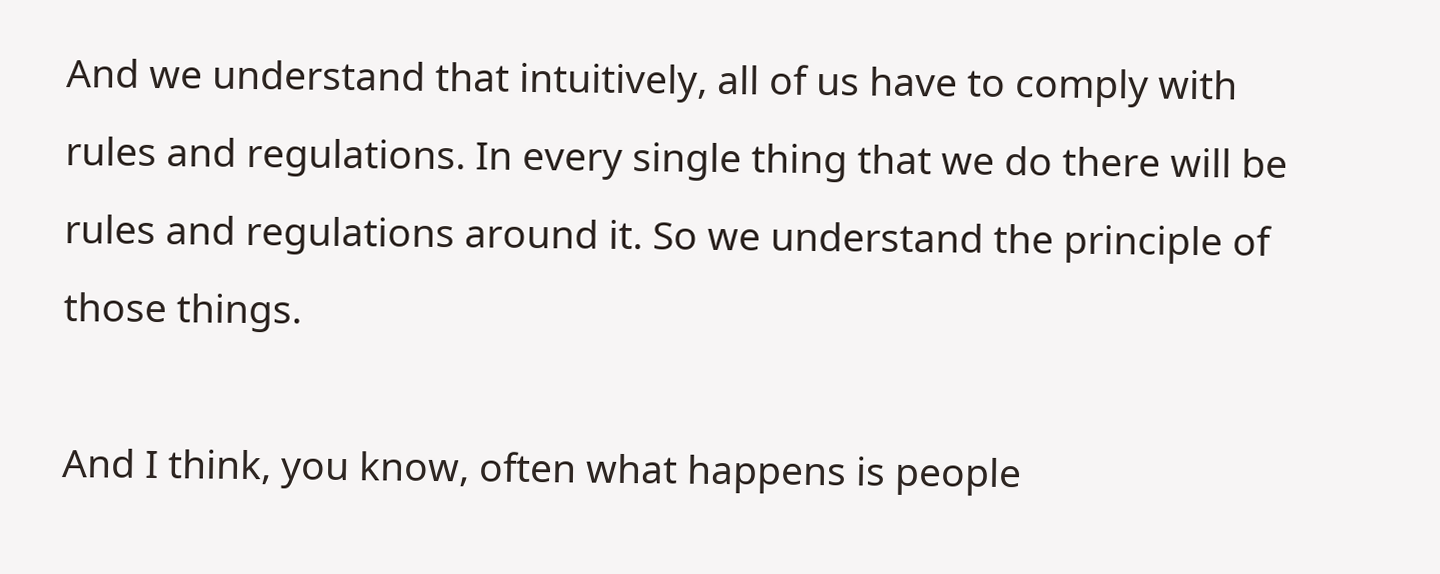And we understand that intuitively, all of us have to comply with rules and regulations. In every single thing that we do there will be rules and regulations around it. So we understand the principle of those things.

And I think, you know, often what happens is people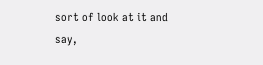sort of look at it and say,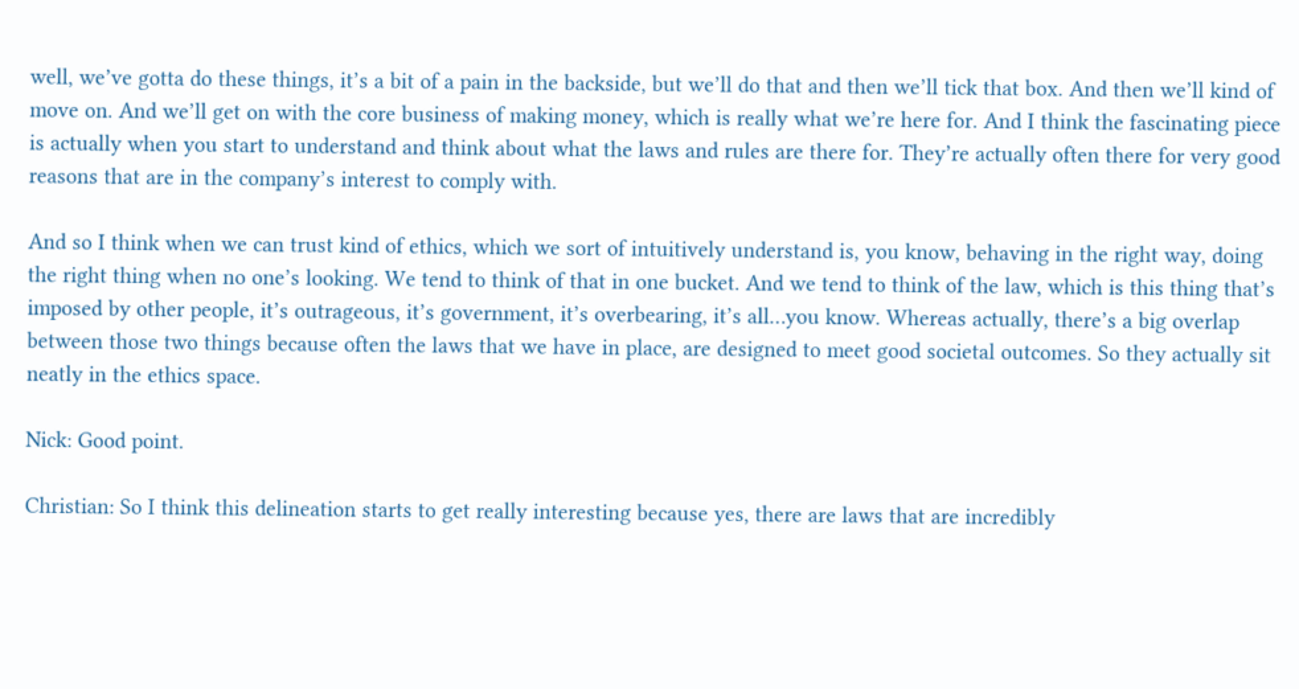well, we’ve gotta do these things, it’s a bit of a pain in the backside, but we’ll do that and then we’ll tick that box. And then we’ll kind of move on. And we’ll get on with the core business of making money, which is really what we’re here for. And I think the fascinating piece is actually when you start to understand and think about what the laws and rules are there for. They’re actually often there for very good reasons that are in the company’s interest to comply with.

And so I think when we can trust kind of ethics, which we sort of intuitively understand is, you know, behaving in the right way, doing the right thing when no one’s looking. We tend to think of that in one bucket. And we tend to think of the law, which is this thing that’s imposed by other people, it’s outrageous, it’s government, it’s overbearing, it’s all…you know. Whereas actually, there’s a big overlap between those two things because often the laws that we have in place, are designed to meet good societal outcomes. So they actually sit neatly in the ethics space.

Nick: Good point.

Christian: So I think this delineation starts to get really interesting because yes, there are laws that are incredibly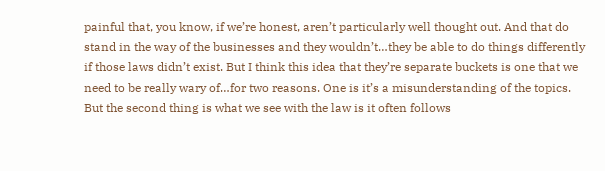painful that, you know, if we’re honest, aren’t particularly well thought out. And that do stand in the way of the businesses and they wouldn’t…they be able to do things differently if those laws didn’t exist. But I think this idea that they’re separate buckets is one that we need to be really wary of…for two reasons. One is it’s a misunderstanding of the topics. But the second thing is what we see with the law is it often follows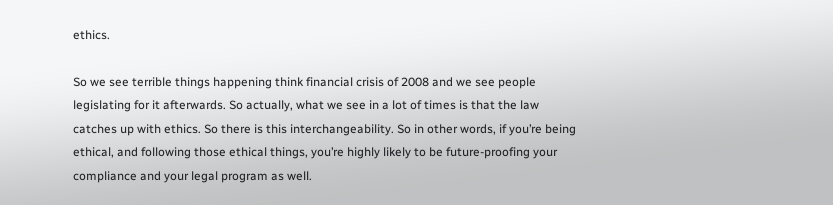ethics.

So we see terrible things happening think financial crisis of 2008 and we see people legislating for it afterwards. So actually, what we see in a lot of times is that the law catches up with ethics. So there is this interchangeability. So in other words, if you’re being ethical, and following those ethical things, you’re highly likely to be future-proofing your compliance and your legal program as well.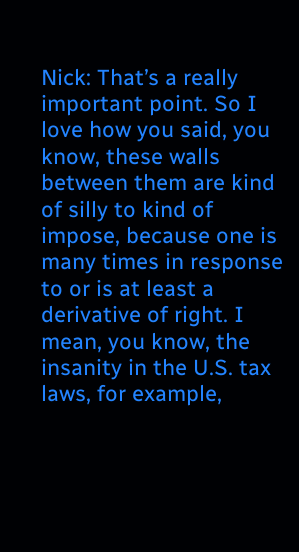Nick: That’s a really important point. So I love how you said, you know, these walls between them are kind of silly to kind of impose, because one is many times in response to or is at least a derivative of right. I mean, you know, the insanity in the U.S. tax laws, for example,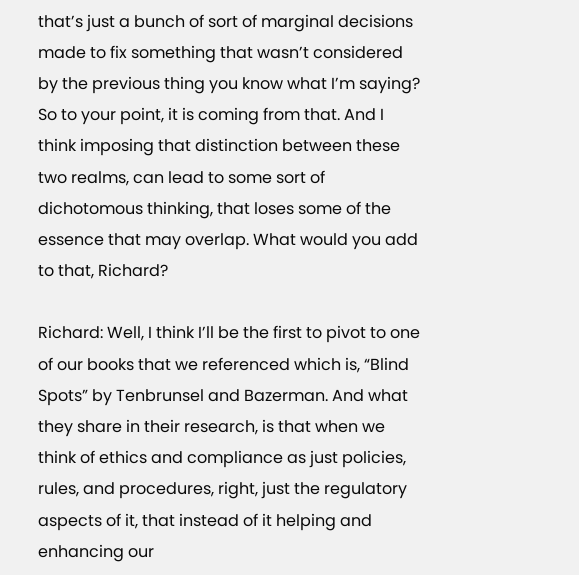that’s just a bunch of sort of marginal decisions made to fix something that wasn’t considered by the previous thing you know what I’m saying? So to your point, it is coming from that. And I think imposing that distinction between these two realms, can lead to some sort of dichotomous thinking, that loses some of the essence that may overlap. What would you add to that, Richard?

Richard: Well, I think I’ll be the first to pivot to one of our books that we referenced which is, “Blind Spots” by Tenbrunsel and Bazerman. And what they share in their research, is that when we think of ethics and compliance as just policies, rules, and procedures, right, just the regulatory aspects of it, that instead of it helping and enhancing our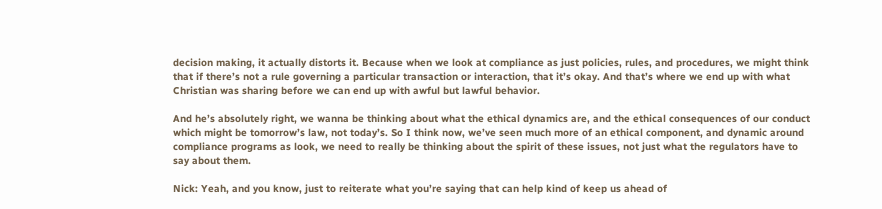decision making, it actually distorts it. Because when we look at compliance as just policies, rules, and procedures, we might think that if there’s not a rule governing a particular transaction or interaction, that it’s okay. And that’s where we end up with what Christian was sharing before we can end up with awful but lawful behavior.

And he’s absolutely right, we wanna be thinking about what the ethical dynamics are, and the ethical consequences of our conduct which might be tomorrow’s law, not today’s. So I think now, we’ve seen much more of an ethical component, and dynamic around compliance programs as look, we need to really be thinking about the spirit of these issues, not just what the regulators have to say about them.

Nick: Yeah, and you know, just to reiterate what you’re saying that can help kind of keep us ahead of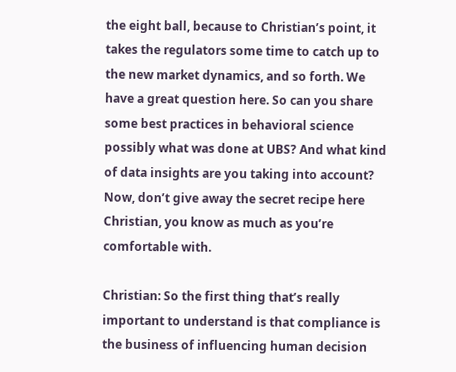the eight ball, because to Christian’s point, it takes the regulators some time to catch up to the new market dynamics, and so forth. We have a great question here. So can you share some best practices in behavioral science possibly what was done at UBS? And what kind of data insights are you taking into account? Now, don’t give away the secret recipe here Christian, you know as much as you’re comfortable with.

Christian: So the first thing that’s really important to understand is that compliance is the business of influencing human decision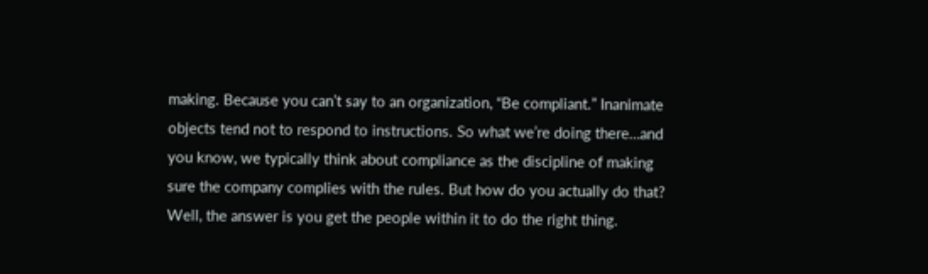making. Because you can’t say to an organization, “Be compliant.” Inanimate objects tend not to respond to instructions. So what we’re doing there…and you know, we typically think about compliance as the discipline of making sure the company complies with the rules. But how do you actually do that? Well, the answer is you get the people within it to do the right thing.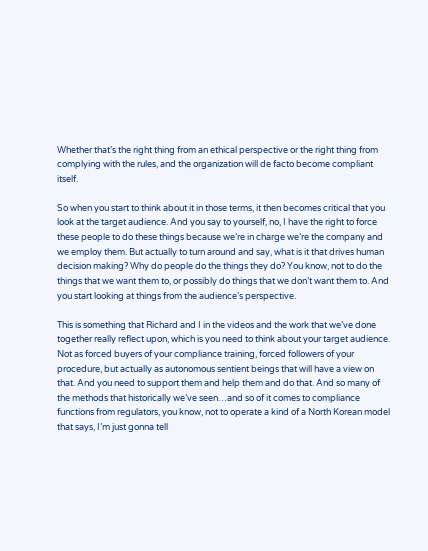Whether that’s the right thing from an ethical perspective or the right thing from complying with the rules, and the organization will de facto become compliant itself.

So when you start to think about it in those terms, it then becomes critical that you look at the target audience. And you say to yourself, no, I have the right to force these people to do these things because we’re in charge we’re the company and we employ them. But actually to turn around and say, what is it that drives human decision making? Why do people do the things they do? You know, not to do the things that we want them to, or possibly do things that we don’t want them to. And you start looking at things from the audience’s perspective.

This is something that Richard and I in the videos and the work that we’ve done together really reflect upon, which is you need to think about your target audience. Not as forced buyers of your compliance training, forced followers of your procedure, but actually as autonomous sentient beings that will have a view on that. And you need to support them and help them and do that. And so many of the methods that historically we’ve seen…and so of it comes to compliance functions from regulators, you know, not to operate a kind of a North Korean model that says, I’m just gonna tell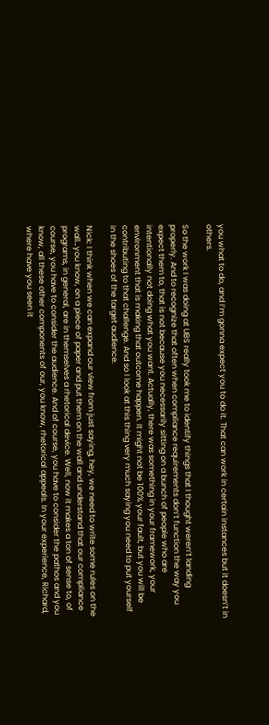you what to do, and I’m gonna expect you to do it. That can work in certain instances but it doesn’t in others.

So the work I was doing at UBS really took me to identify things that I thought weren’t landing properly. And to recognize that often when compliance requirements don’t function the way you expect them to, that is not because you necessarily sitting on a bunch of people who are intentionally not doing what you want. Actually, there was something in your framework, your environment that is making that outcome happen. It might not be 100% your fault, but you will be contributing to that challenge. And so I look at this thing very much saying you need to put yourself in the shoes of the target audience.

Nick: I think when we can expand our view from just saying, hey, we need to write some rules on the wall…you know, on a piece of paper and put them on the wall and understand that our compliance programs, in general, are in themselves a rhetorical device. Well, now it makes a ton of sense to, of course, you have to consider the audience. And of course, you have to consider the pathos and you know, all these other components of our, you know, rhetorical appeals. In your experience, Richard, where have you seen it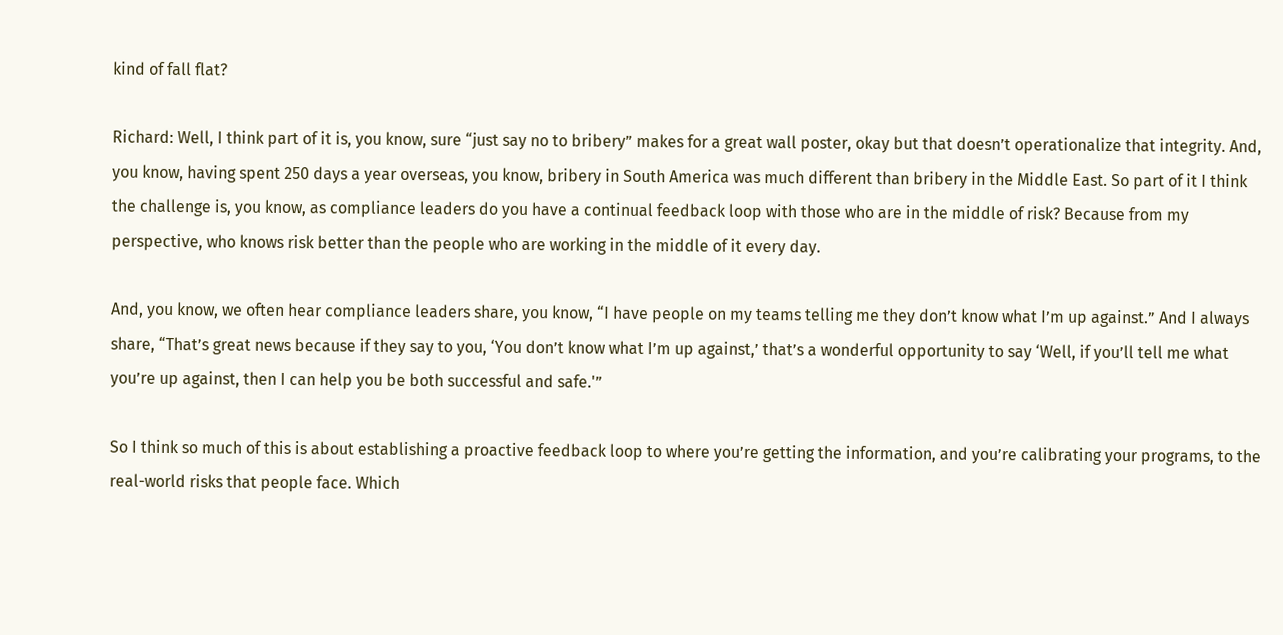kind of fall flat?

Richard: Well, I think part of it is, you know, sure “just say no to bribery” makes for a great wall poster, okay but that doesn’t operationalize that integrity. And, you know, having spent 250 days a year overseas, you know, bribery in South America was much different than bribery in the Middle East. So part of it I think the challenge is, you know, as compliance leaders do you have a continual feedback loop with those who are in the middle of risk? Because from my perspective, who knows risk better than the people who are working in the middle of it every day.

And, you know, we often hear compliance leaders share, you know, “I have people on my teams telling me they don’t know what I’m up against.” And I always share, “That’s great news because if they say to you, ‘You don’t know what I’m up against,’ that’s a wonderful opportunity to say ‘Well, if you’ll tell me what you’re up against, then I can help you be both successful and safe.'”

So I think so much of this is about establishing a proactive feedback loop to where you’re getting the information, and you’re calibrating your programs, to the real-world risks that people face. Which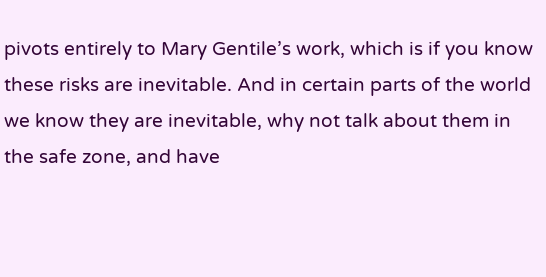pivots entirely to Mary Gentile’s work, which is if you know these risks are inevitable. And in certain parts of the world we know they are inevitable, why not talk about them in the safe zone, and have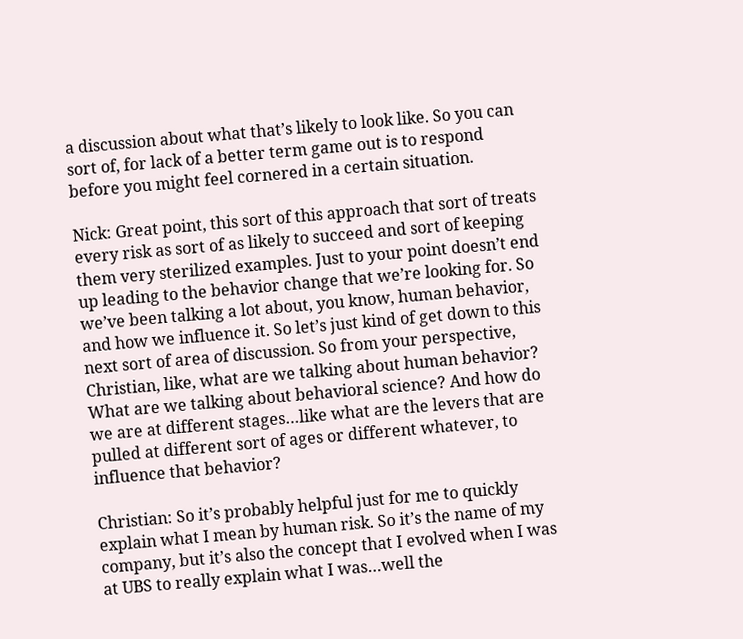a discussion about what that’s likely to look like. So you can sort of, for lack of a better term game out is to respond before you might feel cornered in a certain situation.

Nick: Great point, this sort of this approach that sort of treats every risk as sort of as likely to succeed and sort of keeping them very sterilized examples. Just to your point doesn’t end up leading to the behavior change that we’re looking for. So we’ve been talking a lot about, you know, human behavior, and how we influence it. So let’s just kind of get down to this next sort of area of discussion. So from your perspective, Christian, like, what are we talking about human behavior? What are we talking about behavioral science? And how do we are at different stages…like what are the levers that are pulled at different sort of ages or different whatever, to influence that behavior?

Christian: So it’s probably helpful just for me to quickly explain what I mean by human risk. So it’s the name of my company, but it’s also the concept that I evolved when I was at UBS to really explain what I was…well the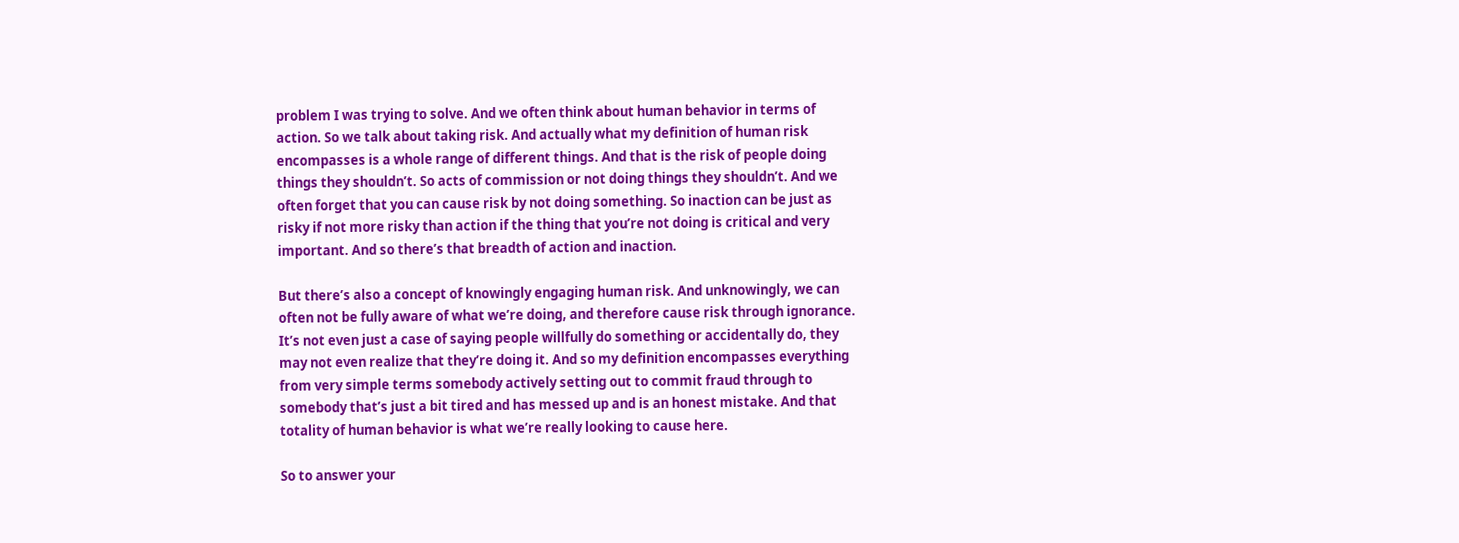problem I was trying to solve. And we often think about human behavior in terms of action. So we talk about taking risk. And actually what my definition of human risk encompasses is a whole range of different things. And that is the risk of people doing things they shouldn’t. So acts of commission or not doing things they shouldn’t. And we often forget that you can cause risk by not doing something. So inaction can be just as risky if not more risky than action if the thing that you’re not doing is critical and very important. And so there’s that breadth of action and inaction.

But there’s also a concept of knowingly engaging human risk. And unknowingly, we can often not be fully aware of what we’re doing, and therefore cause risk through ignorance. It’s not even just a case of saying people willfully do something or accidentally do, they may not even realize that they’re doing it. And so my definition encompasses everything from very simple terms somebody actively setting out to commit fraud through to somebody that’s just a bit tired and has messed up and is an honest mistake. And that totality of human behavior is what we’re really looking to cause here.

So to answer your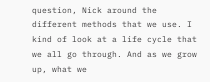question, Nick around the different methods that we use. I kind of look at a life cycle that we all go through. And as we grow up, what we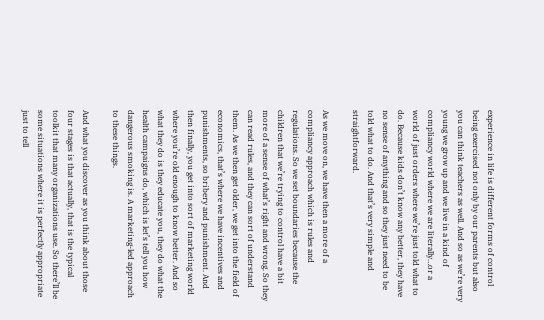experience in life is different forms of control being exercised not only by our parents but also you can think teachers as well. And so as we’re very young we grow up and we live in a kind of compliancy world where we are literally…or a world of just orders where we’re just told what to do. Because kids don’t know any better, they have no sense of anything and so they just need to be told what to do. And that’s very simple and straightforward.

As we move on, we have then a more of a compliancy approach which is rules and regulations. So we set boundaries because the children that we’re trying to control have a bit more of a sense of what’s right and wrong. So they can read rules, and they can sort of understand them. As we then get older, we get into the field of economics, that’s where we have incentives and punishments, so bribery and punishment. And then finally, you get into sort of marketing world where you’re old enough to know better. And so what they do is they educate you, they do what the health campaigns do, which is let’s tell you how dangerous smoking is. A marketing-led approach to these things.

And what you discover as you think about those four stages is that actually, that is the typical toolkit that many organizations use. So there’ll be some situations where it is perfectly appropriate just to tell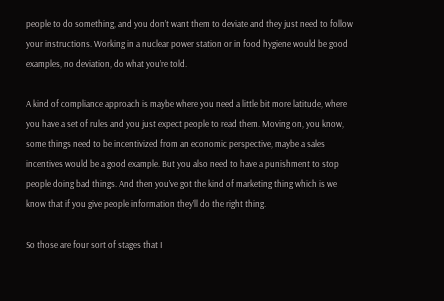people to do something, and you don’t want them to deviate and they just need to follow your instructions. Working in a nuclear power station or in food hygiene would be good examples, no deviation, do what you’re told.

A kind of compliance approach is maybe where you need a little bit more latitude, where you have a set of rules and you just expect people to read them. Moving on, you know, some things need to be incentivized from an economic perspective, maybe a sales incentives would be a good example. But you also need to have a punishment to stop people doing bad things. And then you’ve got the kind of marketing thing which is we know that if you give people information they’ll do the right thing.

So those are four sort of stages that I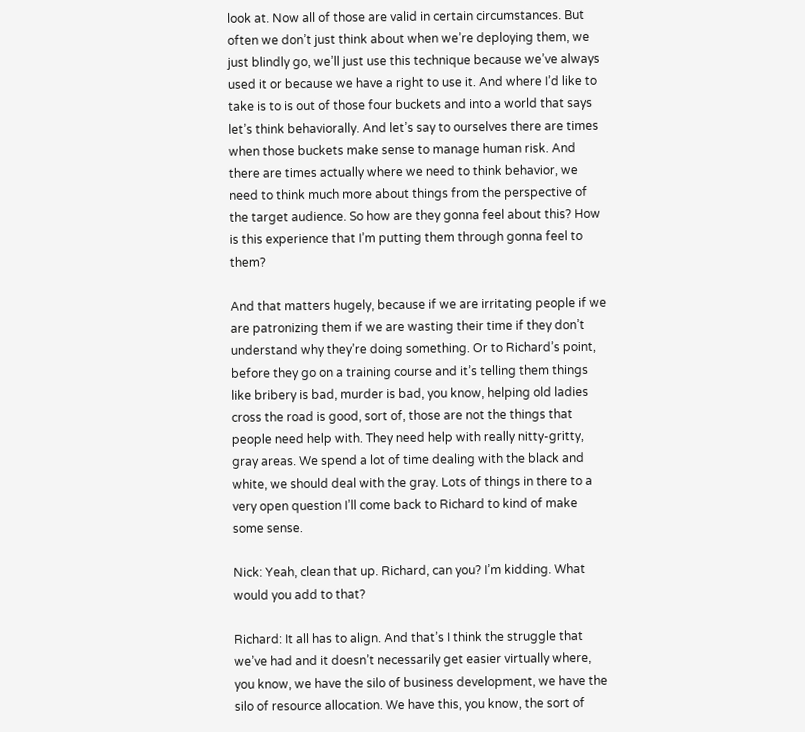look at. Now all of those are valid in certain circumstances. But often we don’t just think about when we’re deploying them, we just blindly go, we’ll just use this technique because we’ve always used it or because we have a right to use it. And where I’d like to take is to is out of those four buckets and into a world that says let’s think behaviorally. And let’s say to ourselves there are times when those buckets make sense to manage human risk. And there are times actually where we need to think behavior, we need to think much more about things from the perspective of the target audience. So how are they gonna feel about this? How is this experience that I’m putting them through gonna feel to them?

And that matters hugely, because if we are irritating people if we are patronizing them if we are wasting their time if they don’t understand why they’re doing something. Or to Richard’s point, before they go on a training course and it’s telling them things like bribery is bad, murder is bad, you know, helping old ladies cross the road is good, sort of, those are not the things that people need help with. They need help with really nitty-gritty, gray areas. We spend a lot of time dealing with the black and white, we should deal with the gray. Lots of things in there to a very open question I’ll come back to Richard to kind of make some sense.

Nick: Yeah, clean that up. Richard, can you? I’m kidding. What would you add to that?

Richard: It all has to align. And that’s I think the struggle that we’ve had and it doesn’t necessarily get easier virtually where, you know, we have the silo of business development, we have the silo of resource allocation. We have this, you know, the sort of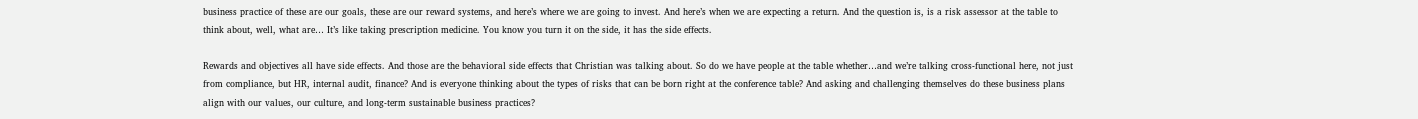business practice of these are our goals, these are our reward systems, and here’s where we are going to invest. And here’s when we are expecting a return. And the question is, is a risk assessor at the table to think about, well, what are… It’s like taking prescription medicine. You know you turn it on the side, it has the side effects.

Rewards and objectives all have side effects. And those are the behavioral side effects that Christian was talking about. So do we have people at the table whether…and we’re talking cross-functional here, not just from compliance, but HR, internal audit, finance? And is everyone thinking about the types of risks that can be born right at the conference table? And asking and challenging themselves do these business plans align with our values, our culture, and long-term sustainable business practices?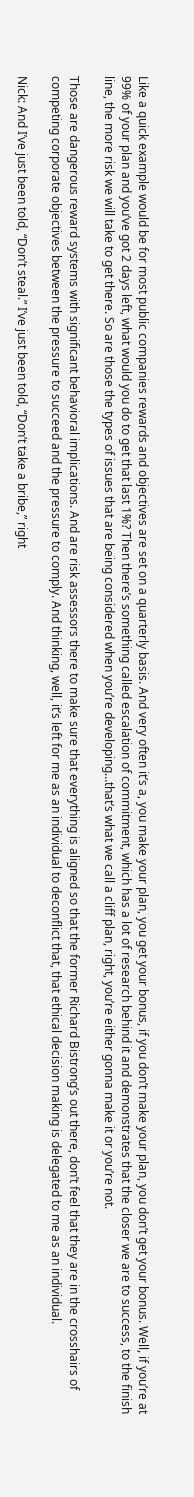Like a quick example would be for most public companies rewards and objectives are set on a quarterly basis. And very often it’s a, you make your plan, you get your bonus, if you don’t make your plan, you don’t get your bonus. Well, if you’re at 99% of your plan and you’ve got 2 days left, what would you do to get that last 1%? Then there’s something called escalation of commitment, which has a lot of research behind it and demonstrates that the closer we are to success, to the finish line, the more risk we will take to get there. So are those the types of issues that are being considered when you’re developing…that’s what we call a cliff plan, right, you’re either gonna make it or you’re not.

Those are dangerous reward systems with significant behavioral implications. And are risk assessors there to make sure that everything is aligned so that the former Richard Bistrong’s out there, don’t feel that they are in the crosshairs of competing corporate objectives between the pressure to succeed and the pressure to comply. And thinking, well, it’s left for me as an individual to deconflict that, that ethical decision making is delegated to me as an individual.

Nick: And I’ve just been told, “Don’t steal.” I’ve just been told, “Don’t take a bribe,” right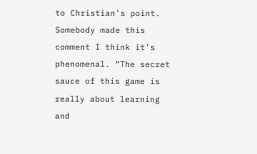to Christian’s point. Somebody made this comment I think it’s phenomenal. “The secret sauce of this game is really about learning and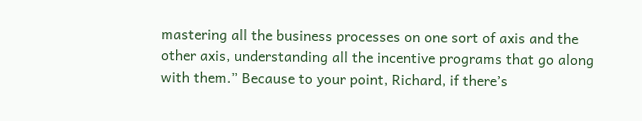mastering all the business processes on one sort of axis and the other axis, understanding all the incentive programs that go along with them.” Because to your point, Richard, if there’s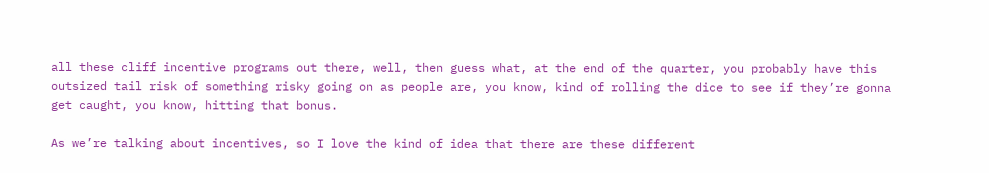all these cliff incentive programs out there, well, then guess what, at the end of the quarter, you probably have this outsized tail risk of something risky going on as people are, you know, kind of rolling the dice to see if they’re gonna get caught, you know, hitting that bonus.

As we’re talking about incentives, so I love the kind of idea that there are these different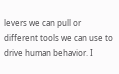levers we can pull or different tools we can use to drive human behavior. I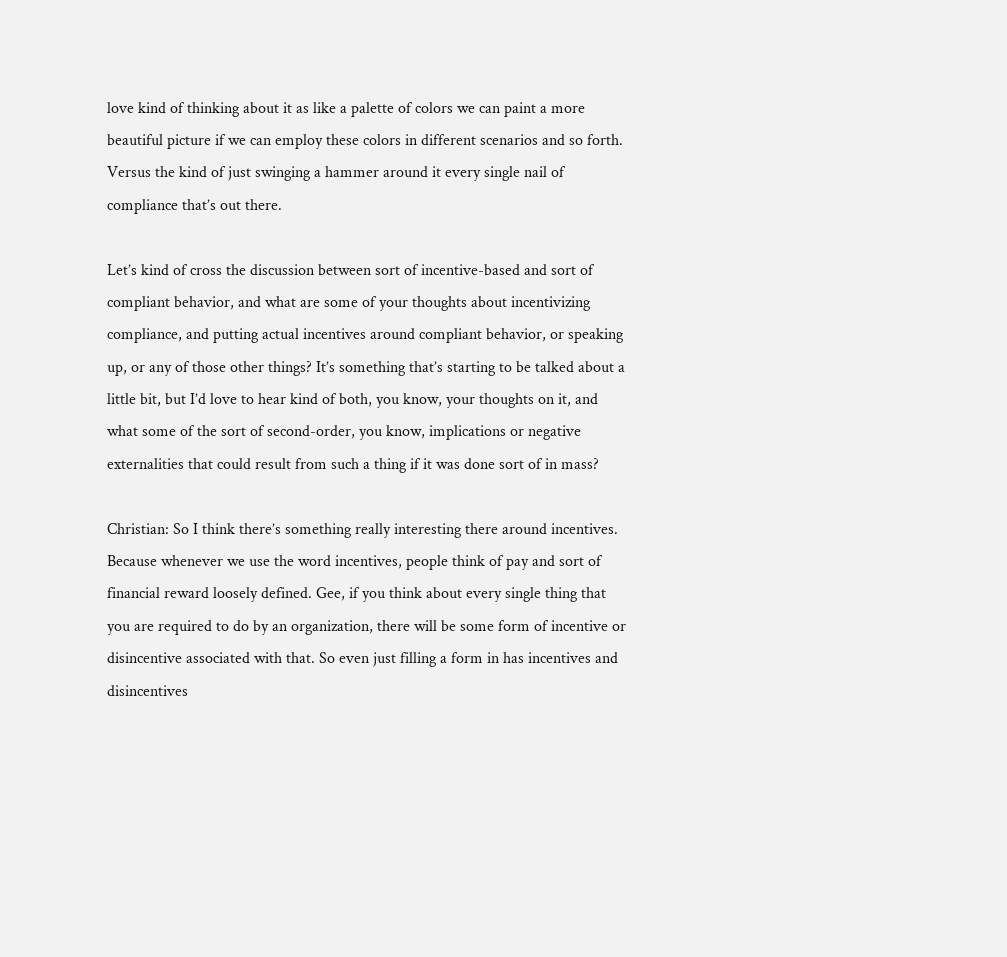love kind of thinking about it as like a palette of colors we can paint a more beautiful picture if we can employ these colors in different scenarios and so forth. Versus the kind of just swinging a hammer around it every single nail of compliance that’s out there.

Let’s kind of cross the discussion between sort of incentive-based and sort of compliant behavior, and what are some of your thoughts about incentivizing compliance, and putting actual incentives around compliant behavior, or speaking up, or any of those other things? It’s something that’s starting to be talked about a little bit, but I’d love to hear kind of both, you know, your thoughts on it, and what some of the sort of second-order, you know, implications or negative externalities that could result from such a thing if it was done sort of in mass?

Christian: So I think there’s something really interesting there around incentives. Because whenever we use the word incentives, people think of pay and sort of financial reward loosely defined. Gee, if you think about every single thing that you are required to do by an organization, there will be some form of incentive or disincentive associated with that. So even just filling a form in has incentives and disincentives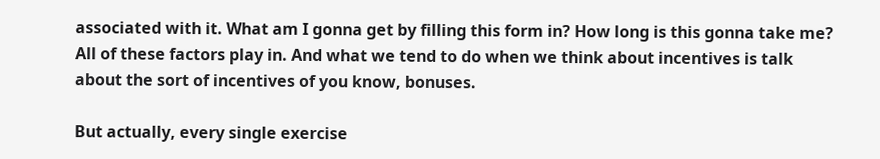associated with it. What am I gonna get by filling this form in? How long is this gonna take me? All of these factors play in. And what we tend to do when we think about incentives is talk about the sort of incentives of you know, bonuses.

But actually, every single exercise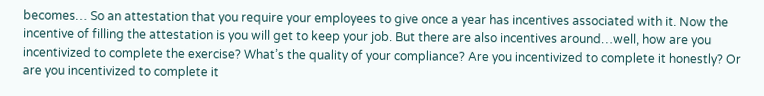becomes… So an attestation that you require your employees to give once a year has incentives associated with it. Now the incentive of filling the attestation is you will get to keep your job. But there are also incentives around…well, how are you incentivized to complete the exercise? What’s the quality of your compliance? Are you incentivized to complete it honestly? Or are you incentivized to complete it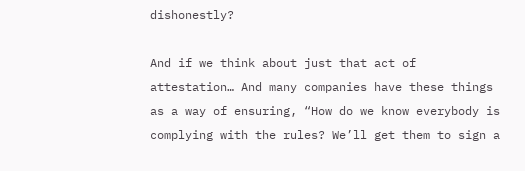dishonestly?

And if we think about just that act of attestation… And many companies have these things as a way of ensuring, “How do we know everybody is complying with the rules? We’ll get them to sign a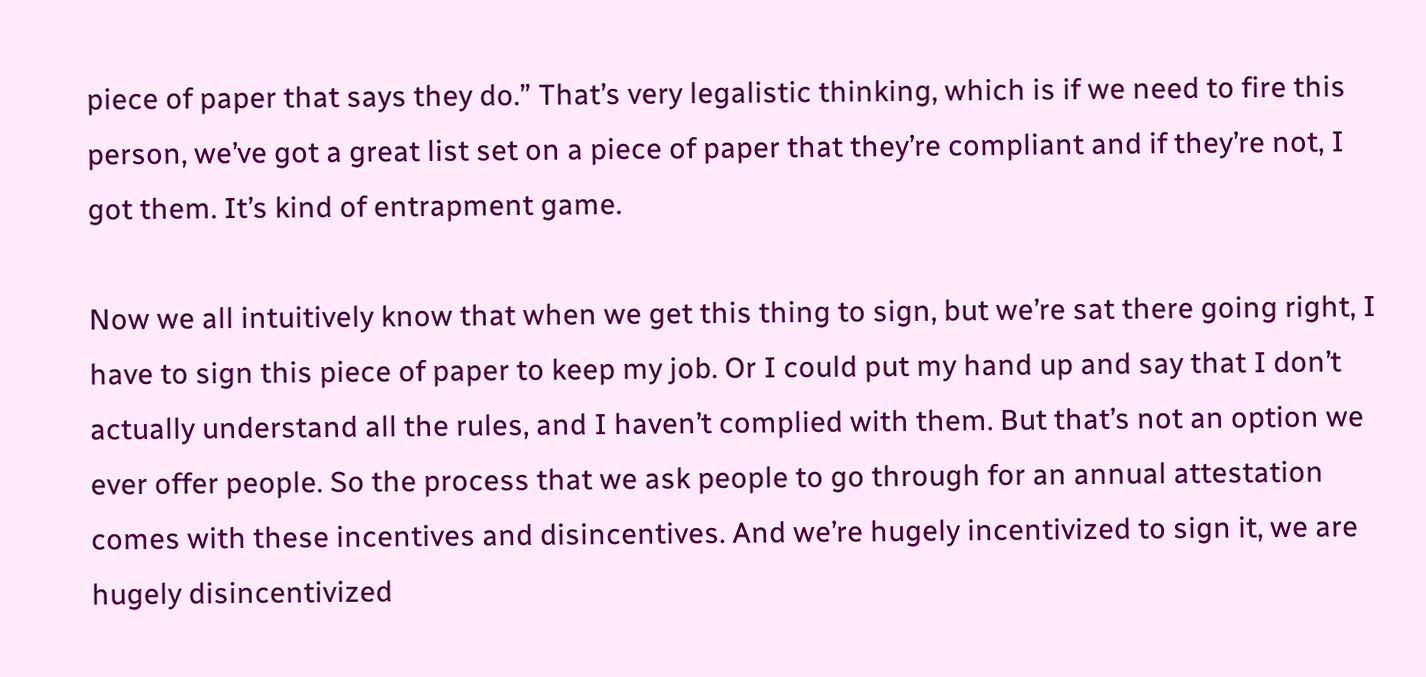piece of paper that says they do.” That’s very legalistic thinking, which is if we need to fire this person, we’ve got a great list set on a piece of paper that they’re compliant and if they’re not, I got them. It’s kind of entrapment game.

Now we all intuitively know that when we get this thing to sign, but we’re sat there going right, I have to sign this piece of paper to keep my job. Or I could put my hand up and say that I don’t actually understand all the rules, and I haven’t complied with them. But that’s not an option we ever offer people. So the process that we ask people to go through for an annual attestation comes with these incentives and disincentives. And we’re hugely incentivized to sign it, we are hugely disincentivized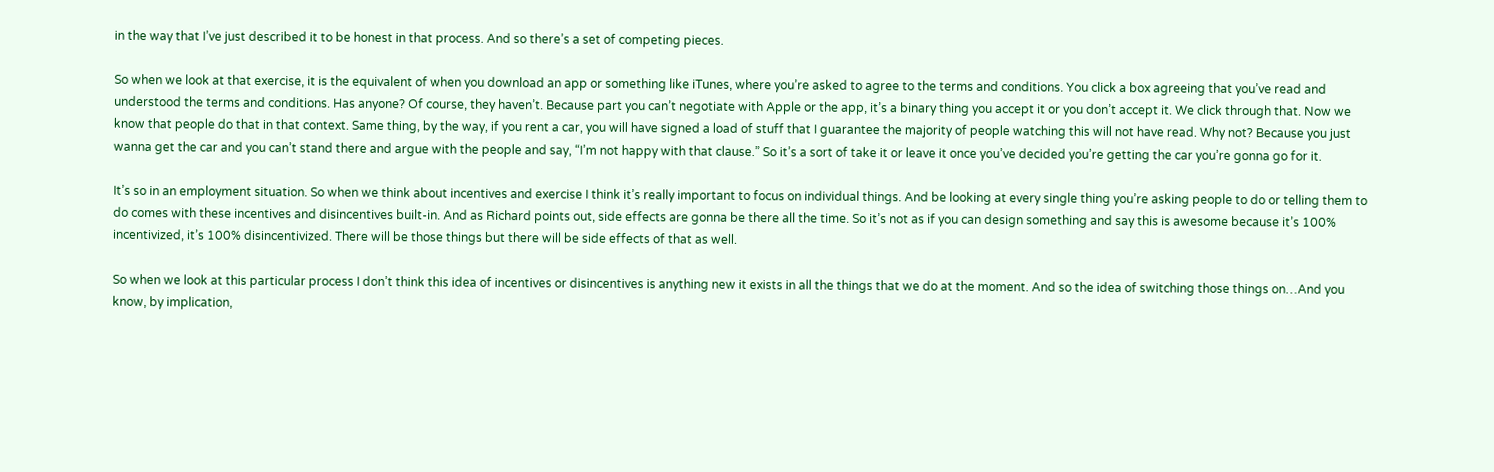in the way that I’ve just described it to be honest in that process. And so there’s a set of competing pieces.

So when we look at that exercise, it is the equivalent of when you download an app or something like iTunes, where you’re asked to agree to the terms and conditions. You click a box agreeing that you’ve read and understood the terms and conditions. Has anyone? Of course, they haven’t. Because part you can’t negotiate with Apple or the app, it’s a binary thing you accept it or you don’t accept it. We click through that. Now we know that people do that in that context. Same thing, by the way, if you rent a car, you will have signed a load of stuff that I guarantee the majority of people watching this will not have read. Why not? Because you just wanna get the car and you can’t stand there and argue with the people and say, “I’m not happy with that clause.” So it’s a sort of take it or leave it once you’ve decided you’re getting the car you’re gonna go for it.

It’s so in an employment situation. So when we think about incentives and exercise I think it’s really important to focus on individual things. And be looking at every single thing you’re asking people to do or telling them to do comes with these incentives and disincentives built-in. And as Richard points out, side effects are gonna be there all the time. So it’s not as if you can design something and say this is awesome because it’s 100% incentivized, it’s 100% disincentivized. There will be those things but there will be side effects of that as well.

So when we look at this particular process I don’t think this idea of incentives or disincentives is anything new it exists in all the things that we do at the moment. And so the idea of switching those things on…And you know, by implication,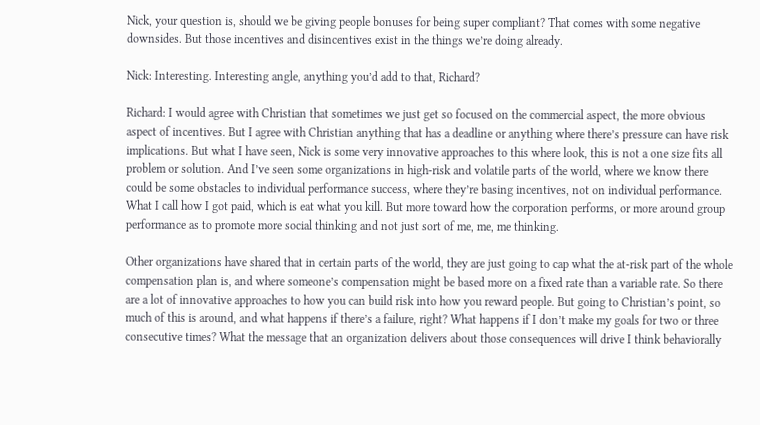Nick, your question is, should we be giving people bonuses for being super compliant? That comes with some negative downsides. But those incentives and disincentives exist in the things we’re doing already.

Nick: Interesting. Interesting angle, anything you’d add to that, Richard?

Richard: I would agree with Christian that sometimes we just get so focused on the commercial aspect, the more obvious aspect of incentives. But I agree with Christian anything that has a deadline or anything where there’s pressure can have risk implications. But what I have seen, Nick is some very innovative approaches to this where look, this is not a one size fits all problem or solution. And I’ve seen some organizations in high-risk and volatile parts of the world, where we know there could be some obstacles to individual performance success, where they’re basing incentives, not on individual performance. What I call how I got paid, which is eat what you kill. But more toward how the corporation performs, or more around group performance as to promote more social thinking and not just sort of me, me, me thinking.

Other organizations have shared that in certain parts of the world, they are just going to cap what the at-risk part of the whole compensation plan is, and where someone’s compensation might be based more on a fixed rate than a variable rate. So there are a lot of innovative approaches to how you can build risk into how you reward people. But going to Christian’s point, so much of this is around, and what happens if there’s a failure, right? What happens if I don’t make my goals for two or three consecutive times? What the message that an organization delivers about those consequences will drive I think behaviorally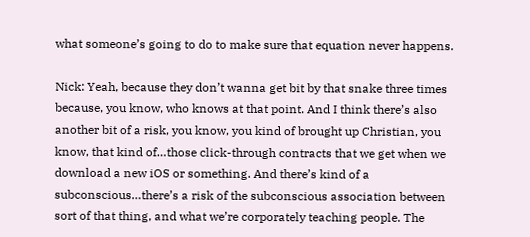what someone’s going to do to make sure that equation never happens.

Nick: Yeah, because they don’t wanna get bit by that snake three times because, you know, who knows at that point. And I think there’s also another bit of a risk, you know, you kind of brought up Christian, you know, that kind of…those click-through contracts that we get when we download a new iOS or something. And there’s kind of a subconscious…there’s a risk of the subconscious association between sort of that thing, and what we’re corporately teaching people. The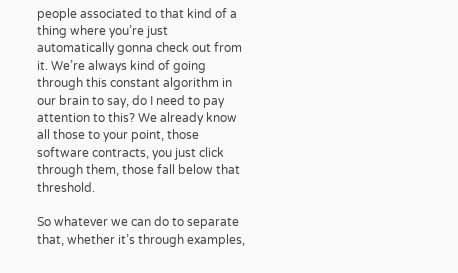people associated to that kind of a thing where you’re just automatically gonna check out from it. We’re always kind of going through this constant algorithm in our brain to say, do I need to pay attention to this? We already know all those to your point, those software contracts, you just click through them, those fall below that threshold.

So whatever we can do to separate that, whether it’s through examples,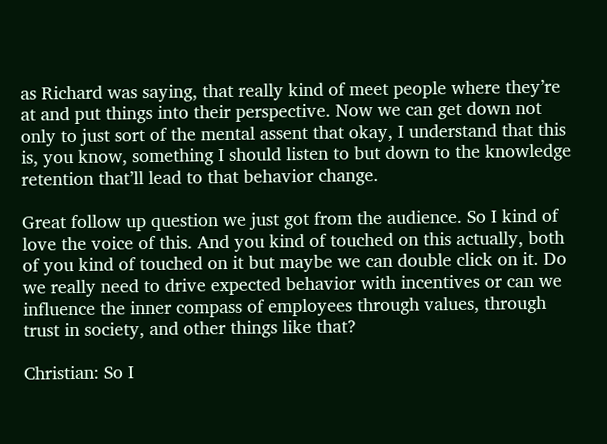as Richard was saying, that really kind of meet people where they’re at and put things into their perspective. Now we can get down not only to just sort of the mental assent that okay, I understand that this is, you know, something I should listen to but down to the knowledge retention that’ll lead to that behavior change.

Great follow up question we just got from the audience. So I kind of love the voice of this. And you kind of touched on this actually, both of you kind of touched on it but maybe we can double click on it. Do we really need to drive expected behavior with incentives or can we influence the inner compass of employees through values, through trust in society, and other things like that?

Christian: So I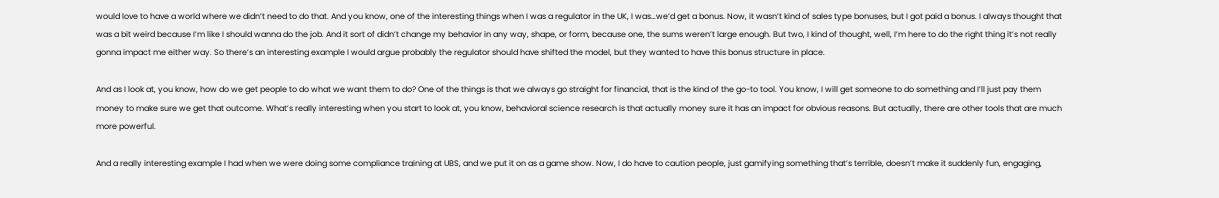would love to have a world where we didn’t need to do that. And you know, one of the interesting things when I was a regulator in the UK, I was…we’d get a bonus. Now, it wasn’t kind of sales type bonuses, but I got paid a bonus. I always thought that was a bit weird because I’m like I should wanna do the job. And it sort of didn’t change my behavior in any way, shape, or form, because one, the sums weren’t large enough. But two, I kind of thought, well, I’m here to do the right thing it’s not really gonna impact me either way. So there’s an interesting example I would argue probably the regulator should have shifted the model, but they wanted to have this bonus structure in place.

And as I look at, you know, how do we get people to do what we want them to do? One of the things is that we always go straight for financial, that is the kind of the go-to tool. You know, I will get someone to do something and I’ll just pay them money to make sure we get that outcome. What’s really interesting when you start to look at, you know, behavioral science research is that actually money sure it has an impact for obvious reasons. But actually, there are other tools that are much more powerful.

And a really interesting example I had when we were doing some compliance training at UBS, and we put it on as a game show. Now, I do have to caution people, just gamifying something that’s terrible, doesn’t make it suddenly fun, engaging,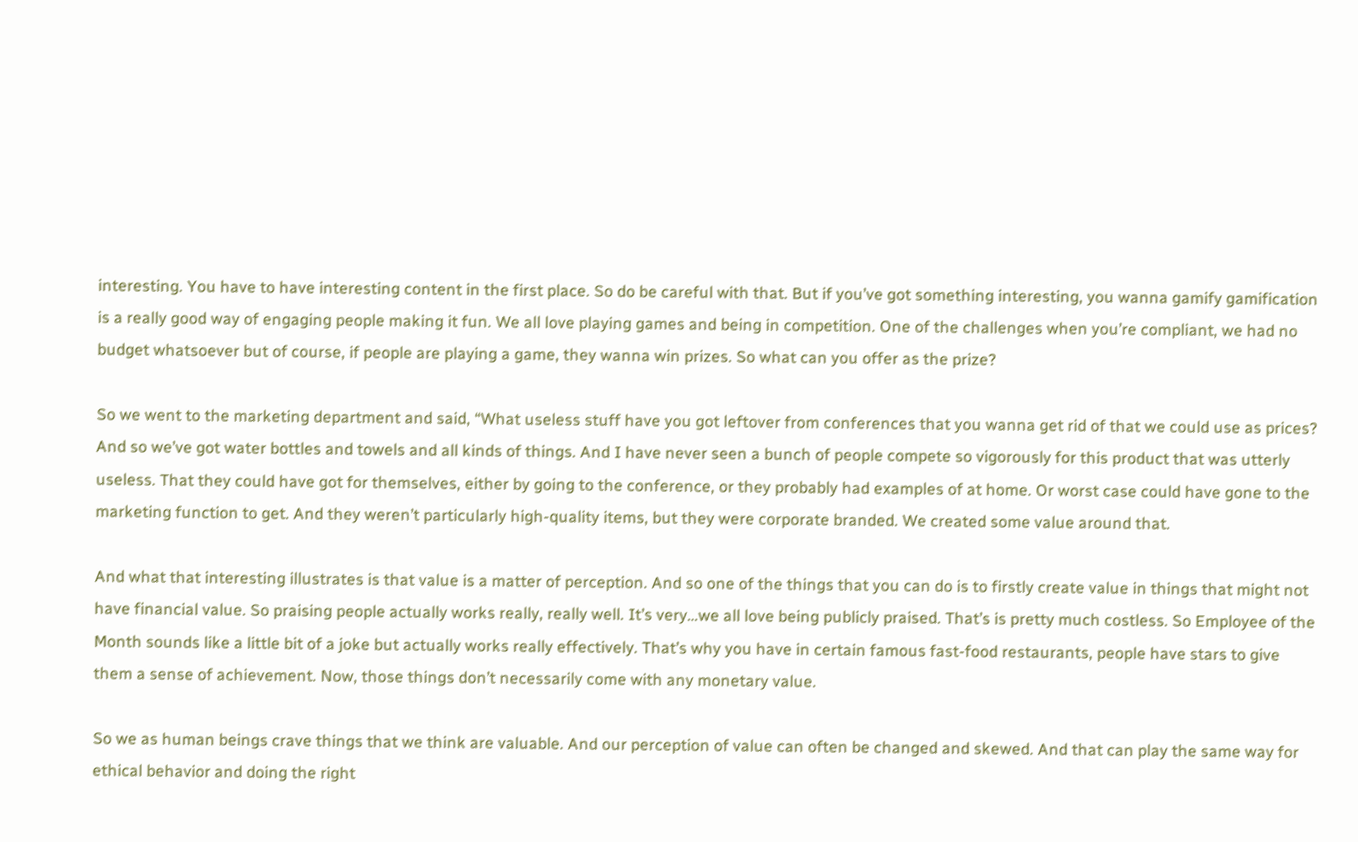interesting. You have to have interesting content in the first place. So do be careful with that. But if you’ve got something interesting, you wanna gamify gamification is a really good way of engaging people making it fun. We all love playing games and being in competition. One of the challenges when you’re compliant, we had no budget whatsoever but of course, if people are playing a game, they wanna win prizes. So what can you offer as the prize?

So we went to the marketing department and said, “What useless stuff have you got leftover from conferences that you wanna get rid of that we could use as prices? And so we’ve got water bottles and towels and all kinds of things. And I have never seen a bunch of people compete so vigorously for this product that was utterly useless. That they could have got for themselves, either by going to the conference, or they probably had examples of at home. Or worst case could have gone to the marketing function to get. And they weren’t particularly high-quality items, but they were corporate branded. We created some value around that.

And what that interesting illustrates is that value is a matter of perception. And so one of the things that you can do is to firstly create value in things that might not have financial value. So praising people actually works really, really well. It’s very…we all love being publicly praised. That’s is pretty much costless. So Employee of the Month sounds like a little bit of a joke but actually works really effectively. That’s why you have in certain famous fast-food restaurants, people have stars to give them a sense of achievement. Now, those things don’t necessarily come with any monetary value.

So we as human beings crave things that we think are valuable. And our perception of value can often be changed and skewed. And that can play the same way for ethical behavior and doing the right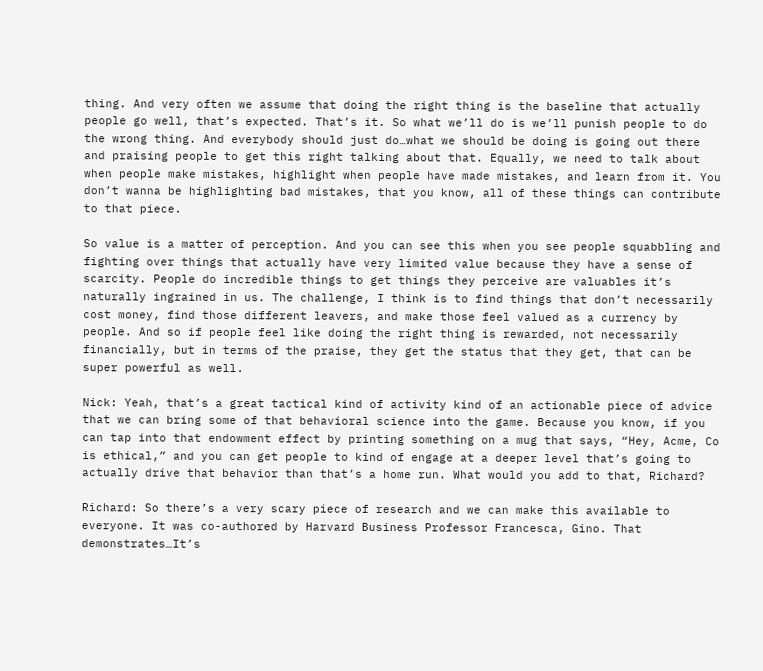thing. And very often we assume that doing the right thing is the baseline that actually people go well, that’s expected. That’s it. So what we’ll do is we’ll punish people to do the wrong thing. And everybody should just do…what we should be doing is going out there and praising people to get this right talking about that. Equally, we need to talk about when people make mistakes, highlight when people have made mistakes, and learn from it. You don’t wanna be highlighting bad mistakes, that you know, all of these things can contribute to that piece.

So value is a matter of perception. And you can see this when you see people squabbling and fighting over things that actually have very limited value because they have a sense of scarcity. People do incredible things to get things they perceive are valuables it’s naturally ingrained in us. The challenge, I think is to find things that don’t necessarily cost money, find those different leavers, and make those feel valued as a currency by people. And so if people feel like doing the right thing is rewarded, not necessarily financially, but in terms of the praise, they get the status that they get, that can be super powerful as well.

Nick: Yeah, that’s a great tactical kind of activity kind of an actionable piece of advice that we can bring some of that behavioral science into the game. Because you know, if you can tap into that endowment effect by printing something on a mug that says, “Hey, Acme, Co is ethical,” and you can get people to kind of engage at a deeper level that’s going to actually drive that behavior than that’s a home run. What would you add to that, Richard?

Richard: So there’s a very scary piece of research and we can make this available to everyone. It was co-authored by Harvard Business Professor Francesca, Gino. That demonstrates…It’s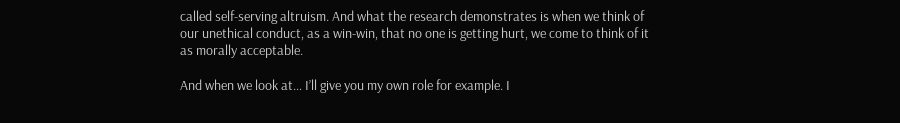called self-serving altruism. And what the research demonstrates is when we think of our unethical conduct, as a win-win, that no one is getting hurt, we come to think of it as morally acceptable.

And when we look at… I’ll give you my own role for example. I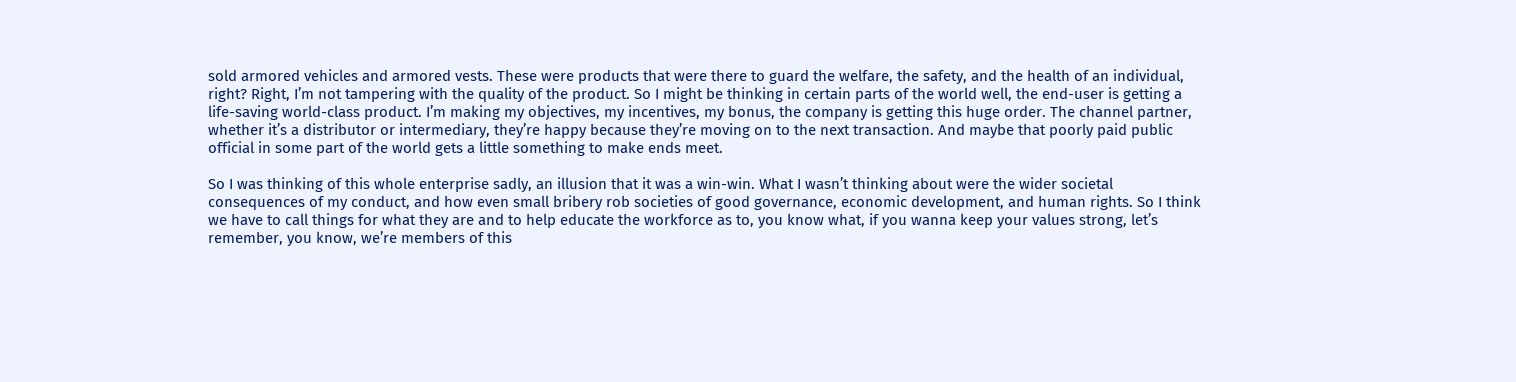sold armored vehicles and armored vests. These were products that were there to guard the welfare, the safety, and the health of an individual, right? Right, I’m not tampering with the quality of the product. So I might be thinking in certain parts of the world well, the end-user is getting a life-saving world-class product. I’m making my objectives, my incentives, my bonus, the company is getting this huge order. The channel partner, whether it’s a distributor or intermediary, they’re happy because they’re moving on to the next transaction. And maybe that poorly paid public official in some part of the world gets a little something to make ends meet.

So I was thinking of this whole enterprise sadly, an illusion that it was a win-win. What I wasn’t thinking about were the wider societal consequences of my conduct, and how even small bribery rob societies of good governance, economic development, and human rights. So I think we have to call things for what they are and to help educate the workforce as to, you know what, if you wanna keep your values strong, let’s remember, you know, we’re members of this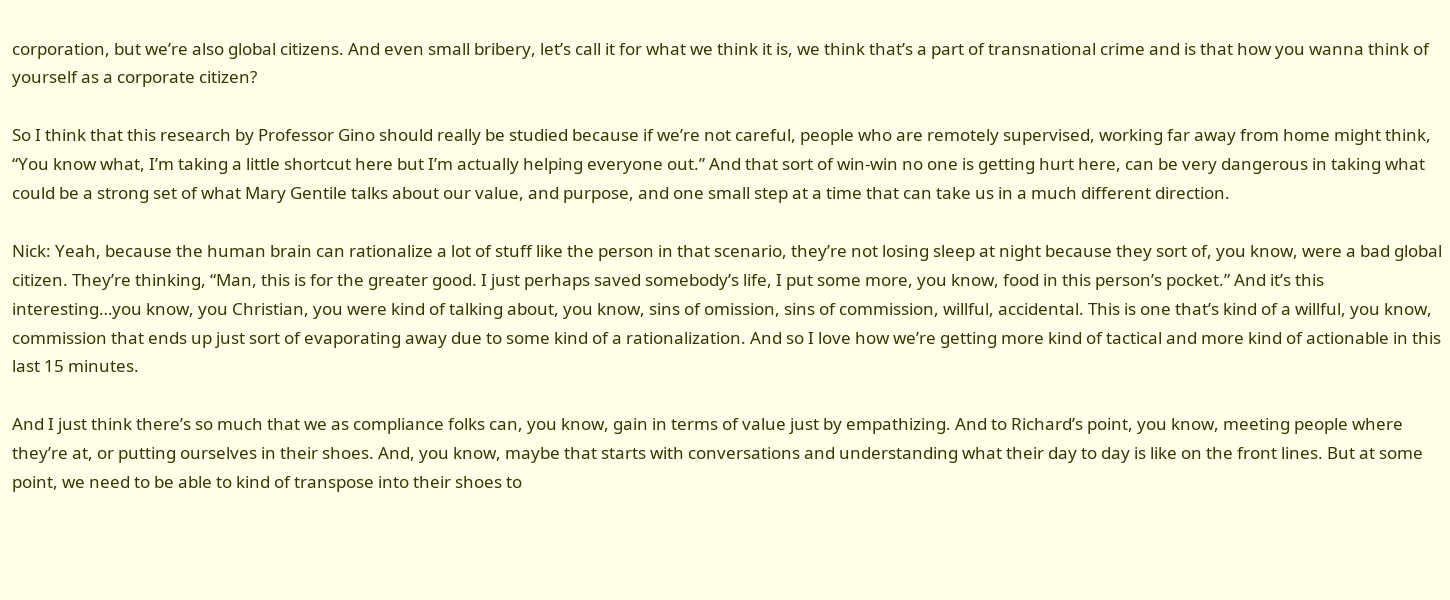corporation, but we’re also global citizens. And even small bribery, let’s call it for what we think it is, we think that’s a part of transnational crime and is that how you wanna think of yourself as a corporate citizen?

So I think that this research by Professor Gino should really be studied because if we’re not careful, people who are remotely supervised, working far away from home might think, “You know what, I’m taking a little shortcut here but I’m actually helping everyone out.” And that sort of win-win no one is getting hurt here, can be very dangerous in taking what could be a strong set of what Mary Gentile talks about our value, and purpose, and one small step at a time that can take us in a much different direction.

Nick: Yeah, because the human brain can rationalize a lot of stuff like the person in that scenario, they’re not losing sleep at night because they sort of, you know, were a bad global citizen. They’re thinking, “Man, this is for the greater good. I just perhaps saved somebody’s life, I put some more, you know, food in this person’s pocket.” And it’s this interesting…you know, you Christian, you were kind of talking about, you know, sins of omission, sins of commission, willful, accidental. This is one that’s kind of a willful, you know, commission that ends up just sort of evaporating away due to some kind of a rationalization. And so I love how we’re getting more kind of tactical and more kind of actionable in this last 15 minutes.

And I just think there’s so much that we as compliance folks can, you know, gain in terms of value just by empathizing. And to Richard’s point, you know, meeting people where they’re at, or putting ourselves in their shoes. And, you know, maybe that starts with conversations and understanding what their day to day is like on the front lines. But at some point, we need to be able to kind of transpose into their shoes to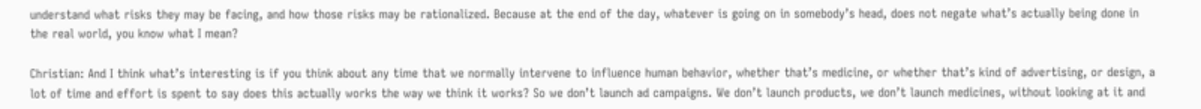understand what risks they may be facing, and how those risks may be rationalized. Because at the end of the day, whatever is going on in somebody’s head, does not negate what’s actually being done in the real world, you know what I mean?

Christian: And I think what’s interesting is if you think about any time that we normally intervene to influence human behavior, whether that’s medicine, or whether that’s kind of advertising, or design, a lot of time and effort is spent to say does this actually works the way we think it works? So we don’t launch ad campaigns. We don’t launch products, we don’t launch medicines, without looking at it and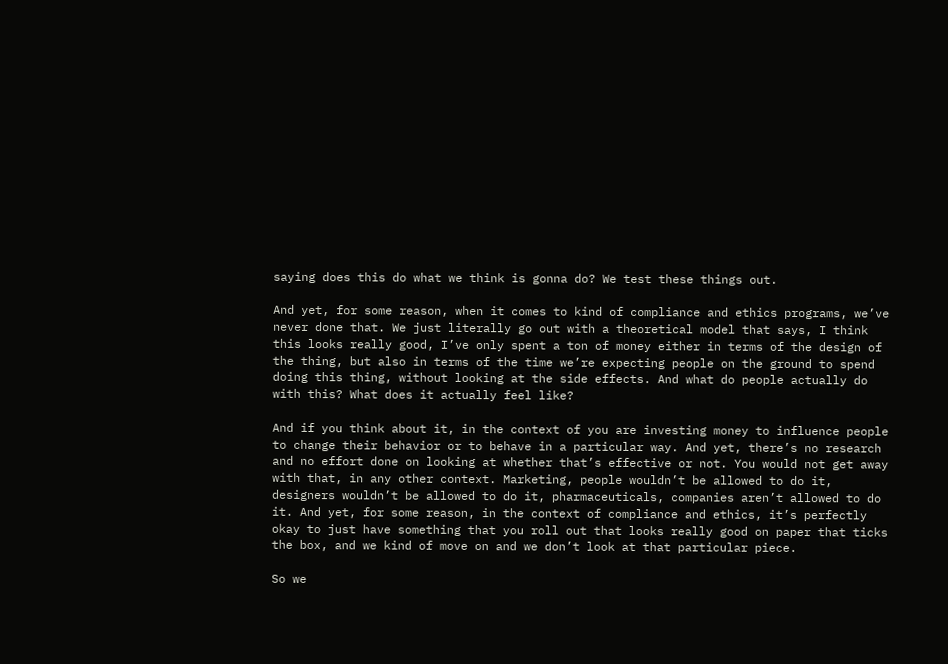saying does this do what we think is gonna do? We test these things out.

And yet, for some reason, when it comes to kind of compliance and ethics programs, we’ve never done that. We just literally go out with a theoretical model that says, I think this looks really good, I’ve only spent a ton of money either in terms of the design of the thing, but also in terms of the time we’re expecting people on the ground to spend doing this thing, without looking at the side effects. And what do people actually do with this? What does it actually feel like?

And if you think about it, in the context of you are investing money to influence people to change their behavior or to behave in a particular way. And yet, there’s no research and no effort done on looking at whether that’s effective or not. You would not get away with that, in any other context. Marketing, people wouldn’t be allowed to do it, designers wouldn’t be allowed to do it, pharmaceuticals, companies aren’t allowed to do it. And yet, for some reason, in the context of compliance and ethics, it’s perfectly okay to just have something that you roll out that looks really good on paper that ticks the box, and we kind of move on and we don’t look at that particular piece.

So we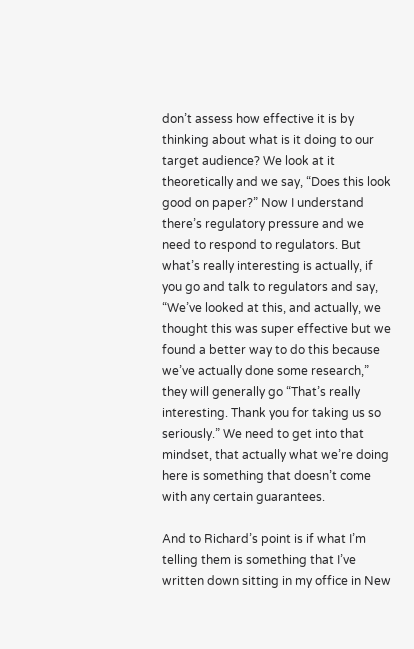don’t assess how effective it is by thinking about what is it doing to our target audience? We look at it theoretically and we say, “Does this look good on paper?” Now I understand there’s regulatory pressure and we need to respond to regulators. But what’s really interesting is actually, if you go and talk to regulators and say, “We’ve looked at this, and actually, we thought this was super effective but we found a better way to do this because we’ve actually done some research,” they will generally go “That’s really interesting. Thank you for taking us so seriously.” We need to get into that mindset, that actually what we’re doing here is something that doesn’t come with any certain guarantees.

And to Richard’s point is if what I’m telling them is something that I’ve written down sitting in my office in New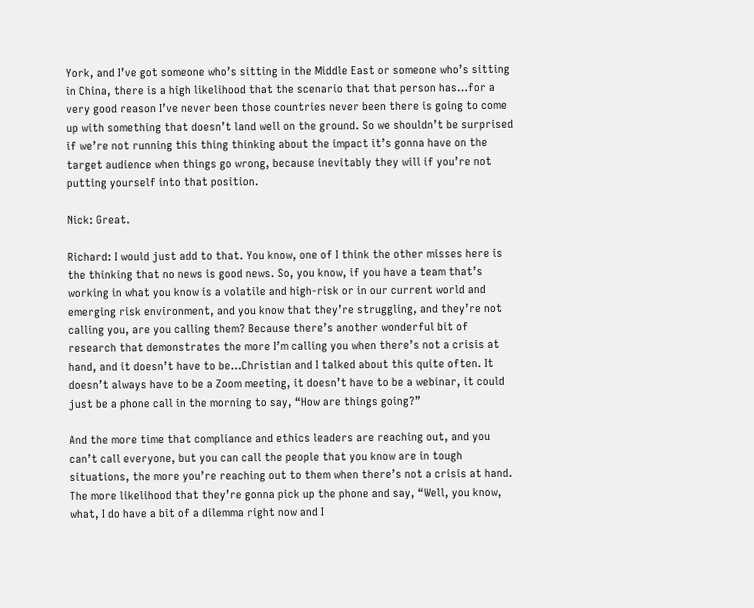York, and I’ve got someone who’s sitting in the Middle East or someone who’s sitting in China, there is a high likelihood that the scenario that that person has…for a very good reason I’ve never been those countries never been there is going to come up with something that doesn’t land well on the ground. So we shouldn’t be surprised if we’re not running this thing thinking about the impact it’s gonna have on the target audience when things go wrong, because inevitably they will if you’re not putting yourself into that position.

Nick: Great.

Richard: I would just add to that. You know, one of I think the other misses here is the thinking that no news is good news. So, you know, if you have a team that’s working in what you know is a volatile and high-risk or in our current world and emerging risk environment, and you know that they’re struggling, and they’re not calling you, are you calling them? Because there’s another wonderful bit of research that demonstrates the more I’m calling you when there’s not a crisis at hand, and it doesn’t have to be…Christian and I talked about this quite often. It doesn’t always have to be a Zoom meeting, it doesn’t have to be a webinar, it could just be a phone call in the morning to say, “How are things going?”

And the more time that compliance and ethics leaders are reaching out, and you can’t call everyone, but you can call the people that you know are in tough situations, the more you’re reaching out to them when there’s not a crisis at hand. The more likelihood that they’re gonna pick up the phone and say, “Well, you know, what, I do have a bit of a dilemma right now and I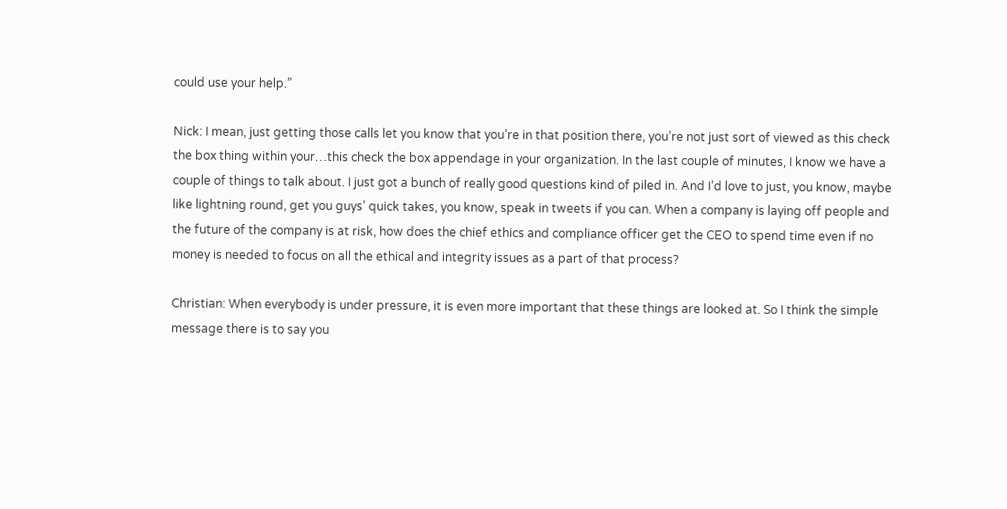could use your help.”

Nick: I mean, just getting those calls let you know that you’re in that position there, you’re not just sort of viewed as this check the box thing within your…this check the box appendage in your organization. In the last couple of minutes, I know we have a couple of things to talk about. I just got a bunch of really good questions kind of piled in. And I’d love to just, you know, maybe like lightning round, get you guys’ quick takes, you know, speak in tweets if you can. When a company is laying off people and the future of the company is at risk, how does the chief ethics and compliance officer get the CEO to spend time even if no money is needed to focus on all the ethical and integrity issues as a part of that process?

Christian: When everybody is under pressure, it is even more important that these things are looked at. So I think the simple message there is to say you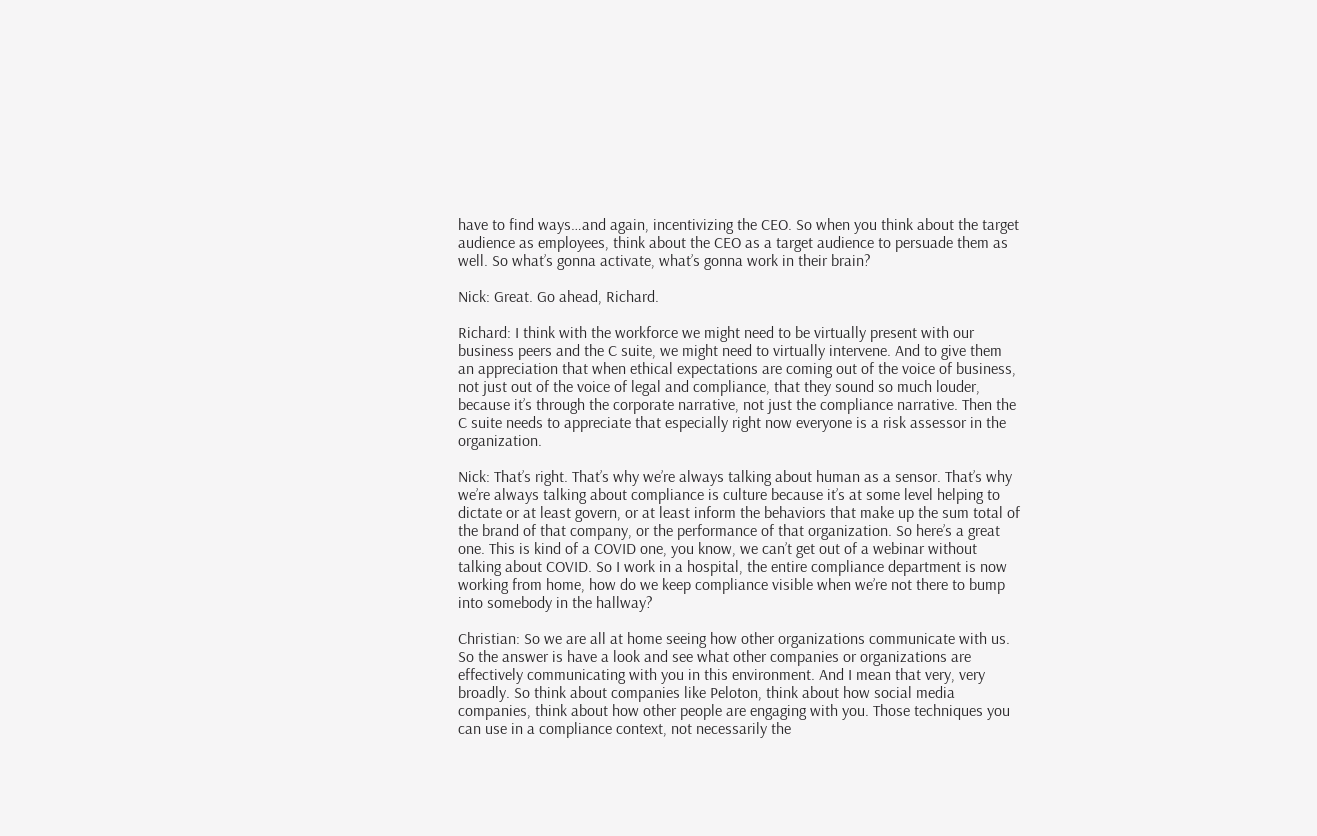have to find ways…and again, incentivizing the CEO. So when you think about the target audience as employees, think about the CEO as a target audience to persuade them as well. So what’s gonna activate, what’s gonna work in their brain?

Nick: Great. Go ahead, Richard.

Richard: I think with the workforce we might need to be virtually present with our business peers and the C suite, we might need to virtually intervene. And to give them an appreciation that when ethical expectations are coming out of the voice of business, not just out of the voice of legal and compliance, that they sound so much louder, because it’s through the corporate narrative, not just the compliance narrative. Then the C suite needs to appreciate that especially right now everyone is a risk assessor in the organization.

Nick: That’s right. That’s why we’re always talking about human as a sensor. That’s why we’re always talking about compliance is culture because it’s at some level helping to dictate or at least govern, or at least inform the behaviors that make up the sum total of the brand of that company, or the performance of that organization. So here’s a great one. This is kind of a COVID one, you know, we can’t get out of a webinar without talking about COVID. So I work in a hospital, the entire compliance department is now working from home, how do we keep compliance visible when we’re not there to bump into somebody in the hallway?

Christian: So we are all at home seeing how other organizations communicate with us. So the answer is have a look and see what other companies or organizations are effectively communicating with you in this environment. And I mean that very, very broadly. So think about companies like Peloton, think about how social media companies, think about how other people are engaging with you. Those techniques you can use in a compliance context, not necessarily the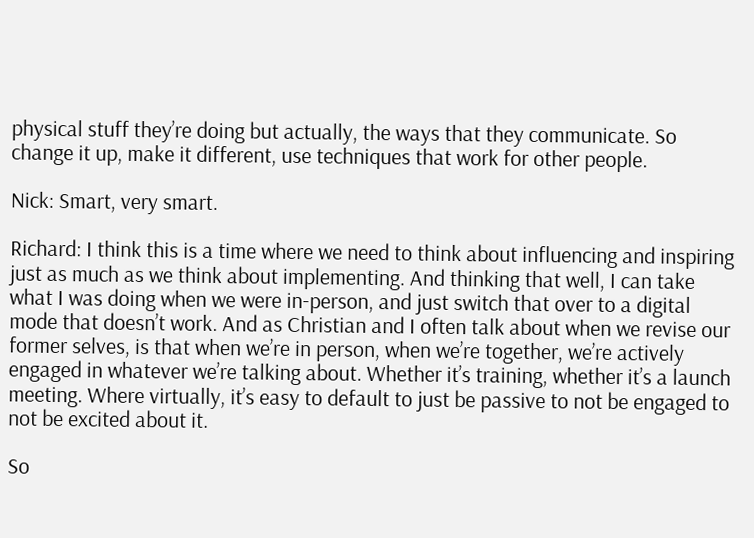physical stuff they’re doing but actually, the ways that they communicate. So change it up, make it different, use techniques that work for other people.

Nick: Smart, very smart.

Richard: I think this is a time where we need to think about influencing and inspiring just as much as we think about implementing. And thinking that well, I can take what I was doing when we were in-person, and just switch that over to a digital mode that doesn’t work. And as Christian and I often talk about when we revise our former selves, is that when we’re in person, when we’re together, we’re actively engaged in whatever we’re talking about. Whether it’s training, whether it’s a launch meeting. Where virtually, it’s easy to default to just be passive to not be engaged to not be excited about it.

So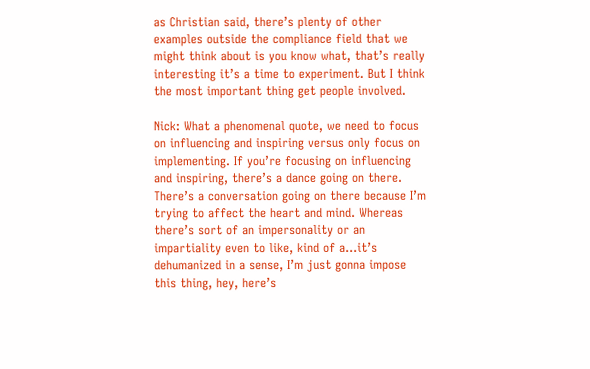as Christian said, there’s plenty of other examples outside the compliance field that we might think about is you know what, that’s really interesting it’s a time to experiment. But I think the most important thing get people involved.

Nick: What a phenomenal quote, we need to focus on influencing and inspiring versus only focus on implementing. If you’re focusing on influencing and inspiring, there’s a dance going on there. There’s a conversation going on there because I’m trying to affect the heart and mind. Whereas there’s sort of an impersonality or an impartiality even to like, kind of a…it’s dehumanized in a sense, I’m just gonna impose this thing, hey, here’s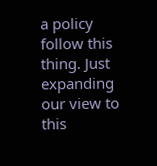a policy follow this thing. Just expanding our view to this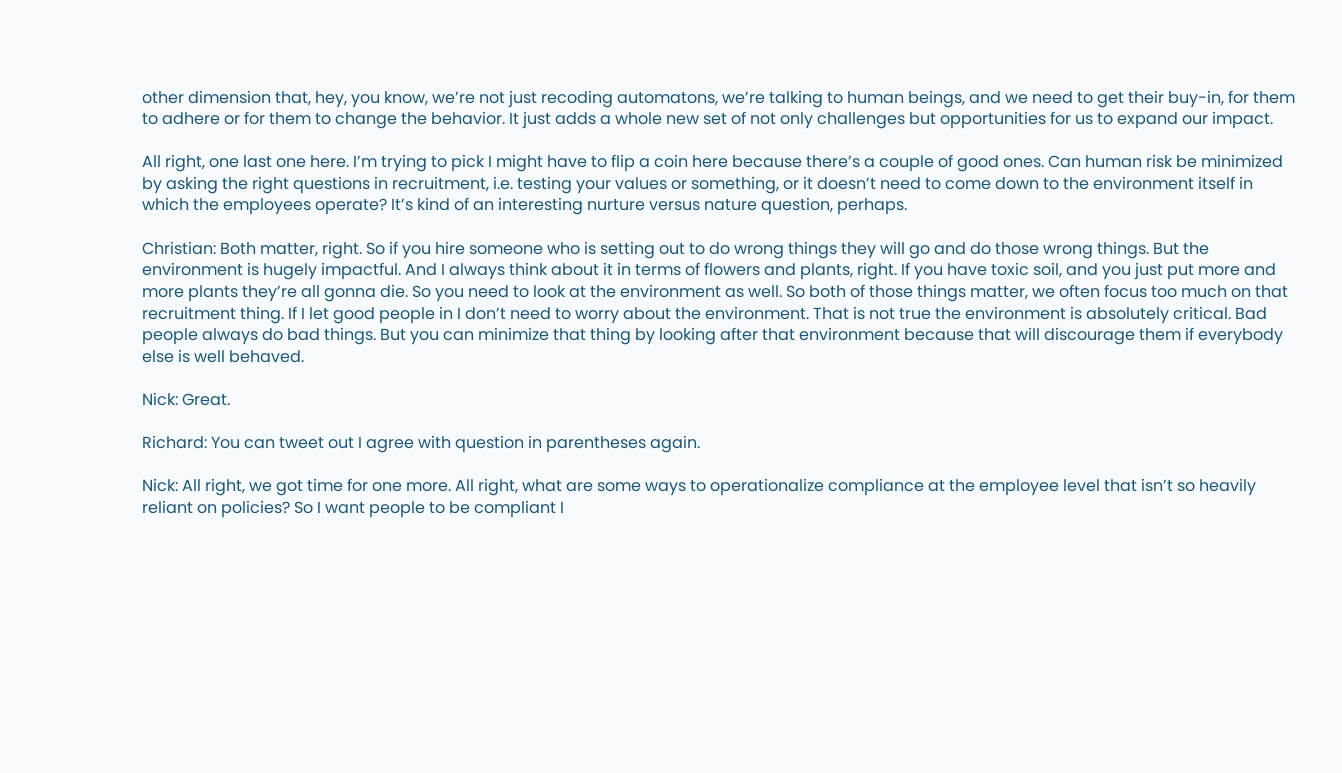other dimension that, hey, you know, we’re not just recoding automatons, we’re talking to human beings, and we need to get their buy-in, for them to adhere or for them to change the behavior. It just adds a whole new set of not only challenges but opportunities for us to expand our impact.

All right, one last one here. I’m trying to pick I might have to flip a coin here because there’s a couple of good ones. Can human risk be minimized by asking the right questions in recruitment, i.e. testing your values or something, or it doesn’t need to come down to the environment itself in which the employees operate? It’s kind of an interesting nurture versus nature question, perhaps.

Christian: Both matter, right. So if you hire someone who is setting out to do wrong things they will go and do those wrong things. But the environment is hugely impactful. And I always think about it in terms of flowers and plants, right. If you have toxic soil, and you just put more and more plants they’re all gonna die. So you need to look at the environment as well. So both of those things matter, we often focus too much on that recruitment thing. If I let good people in I don’t need to worry about the environment. That is not true the environment is absolutely critical. Bad people always do bad things. But you can minimize that thing by looking after that environment because that will discourage them if everybody else is well behaved.

Nick: Great.

Richard: You can tweet out I agree with question in parentheses again.

Nick: All right, we got time for one more. All right, what are some ways to operationalize compliance at the employee level that isn’t so heavily reliant on policies? So I want people to be compliant I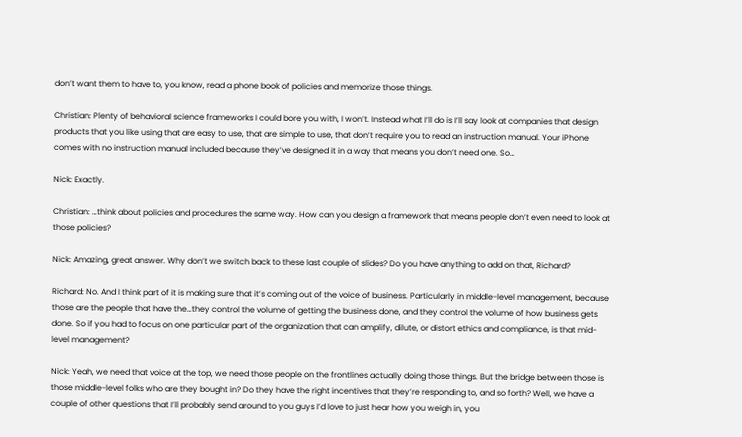don’t want them to have to, you know, read a phone book of policies and memorize those things.

Christian: Plenty of behavioral science frameworks I could bore you with, I won’t. Instead what I’ll do is I’ll say look at companies that design products that you like using that are easy to use, that are simple to use, that don’t require you to read an instruction manual. Your iPhone comes with no instruction manual included because they’ve designed it in a way that means you don’t need one. So…

Nick: Exactly.

Christian: …think about policies and procedures the same way. How can you design a framework that means people don’t even need to look at those policies?

Nick: Amazing, great answer. Why don’t we switch back to these last couple of slides? Do you have anything to add on that, Richard?

Richard: No. And I think part of it is making sure that it’s coming out of the voice of business. Particularly in middle-level management, because those are the people that have the…they control the volume of getting the business done, and they control the volume of how business gets done. So if you had to focus on one particular part of the organization that can amplify, dilute, or distort ethics and compliance, is that mid-level management?

Nick: Yeah, we need that voice at the top, we need those people on the frontlines actually doing those things. But the bridge between those is those middle-level folks who are they bought in? Do they have the right incentives that they’re responding to, and so forth? Well, we have a couple of other questions that I’ll probably send around to you guys I’d love to just hear how you weigh in, you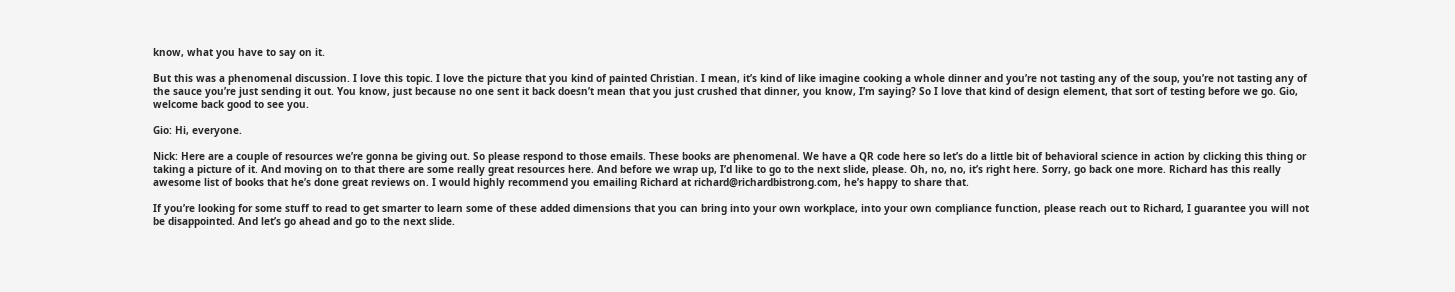know, what you have to say on it.

But this was a phenomenal discussion. I love this topic. I love the picture that you kind of painted Christian. I mean, it’s kind of like imagine cooking a whole dinner and you’re not tasting any of the soup, you’re not tasting any of the sauce you’re just sending it out. You know, just because no one sent it back doesn’t mean that you just crushed that dinner, you know, I’m saying? So I love that kind of design element, that sort of testing before we go. Gio, welcome back good to see you.

Gio: Hi, everyone.

Nick: Here are a couple of resources we’re gonna be giving out. So please respond to those emails. These books are phenomenal. We have a QR code here so let’s do a little bit of behavioral science in action by clicking this thing or taking a picture of it. And moving on to that there are some really great resources here. And before we wrap up, I’d like to go to the next slide, please. Oh, no, no, it’s right here. Sorry, go back one more. Richard has this really awesome list of books that he’s done great reviews on. I would highly recommend you emailing Richard at richard@richardbistrong.com, he’s happy to share that.

If you’re looking for some stuff to read to get smarter to learn some of these added dimensions that you can bring into your own workplace, into your own compliance function, please reach out to Richard, I guarantee you will not be disappointed. And let’s go ahead and go to the next slide.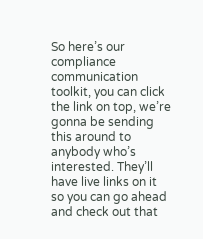So here’s our compliance communication toolkit, you can click the link on top, we’re gonna be sending this around to anybody who’s interested. They’ll have live links on it so you can go ahead and check out that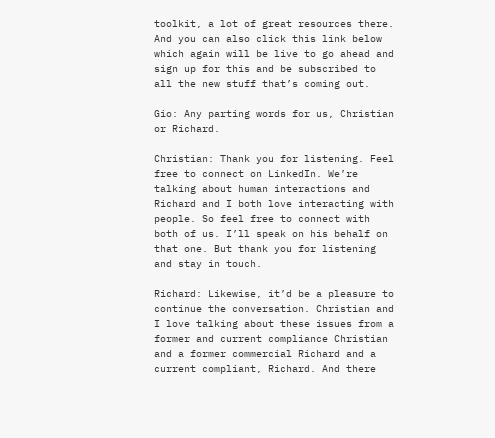toolkit, a lot of great resources there. And you can also click this link below which again will be live to go ahead and sign up for this and be subscribed to all the new stuff that’s coming out.

Gio: Any parting words for us, Christian or Richard.

Christian: Thank you for listening. Feel free to connect on LinkedIn. We’re talking about human interactions and Richard and I both love interacting with people. So feel free to connect with both of us. I’ll speak on his behalf on that one. But thank you for listening and stay in touch.

Richard: Likewise, it’d be a pleasure to continue the conversation. Christian and I love talking about these issues from a former and current compliance Christian and a former commercial Richard and a current compliant, Richard. And there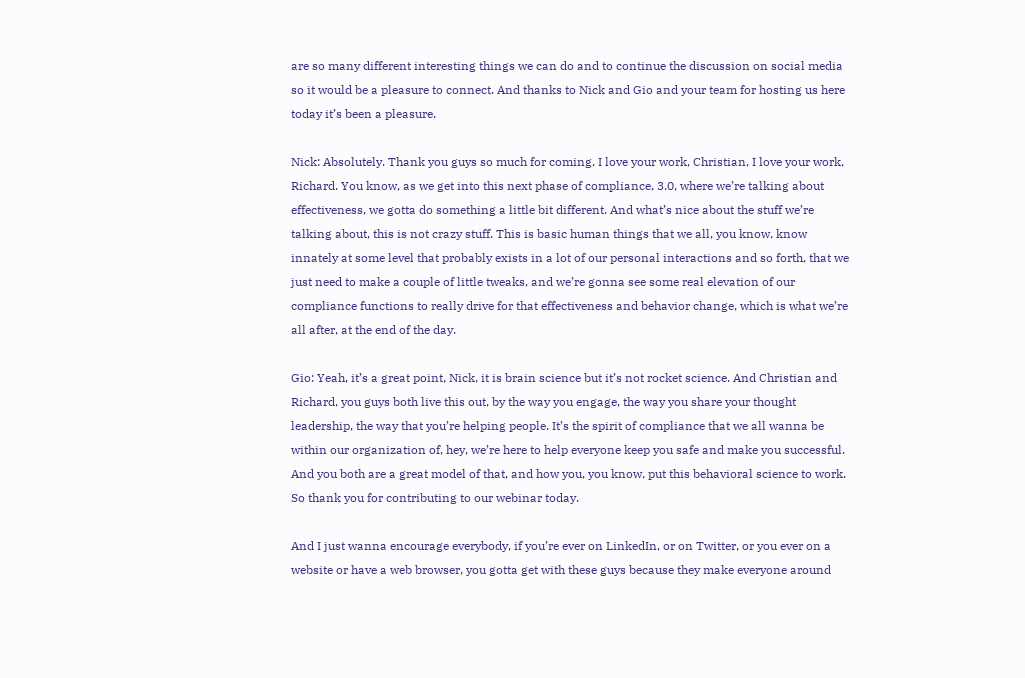are so many different interesting things we can do and to continue the discussion on social media so it would be a pleasure to connect. And thanks to Nick and Gio and your team for hosting us here today it’s been a pleasure.

Nick: Absolutely. Thank you guys so much for coming. I love your work, Christian, I love your work, Richard. You know, as we get into this next phase of compliance, 3.0, where we’re talking about effectiveness, we gotta do something a little bit different. And what’s nice about the stuff we’re talking about, this is not crazy stuff. This is basic human things that we all, you know, know innately at some level that probably exists in a lot of our personal interactions and so forth, that we just need to make a couple of little tweaks, and we’re gonna see some real elevation of our compliance functions to really drive for that effectiveness and behavior change, which is what we’re all after, at the end of the day.

Gio: Yeah, it’s a great point, Nick, it is brain science but it’s not rocket science. And Christian and Richard, you guys both live this out, by the way you engage, the way you share your thought leadership, the way that you’re helping people. It’s the spirit of compliance that we all wanna be within our organization of, hey, we’re here to help everyone keep you safe and make you successful. And you both are a great model of that, and how you, you know, put this behavioral science to work. So thank you for contributing to our webinar today.

And I just wanna encourage everybody, if you’re ever on LinkedIn, or on Twitter, or you ever on a website or have a web browser, you gotta get with these guys because they make everyone around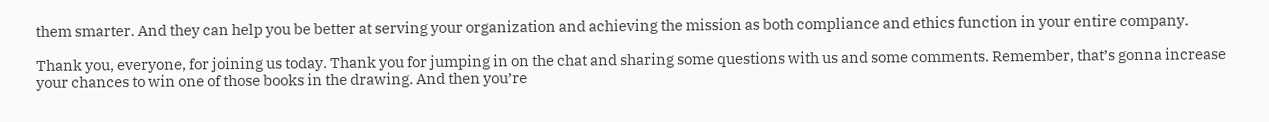them smarter. And they can help you be better at serving your organization and achieving the mission as both compliance and ethics function in your entire company.

Thank you, everyone, for joining us today. Thank you for jumping in on the chat and sharing some questions with us and some comments. Remember, that’s gonna increase your chances to win one of those books in the drawing. And then you’re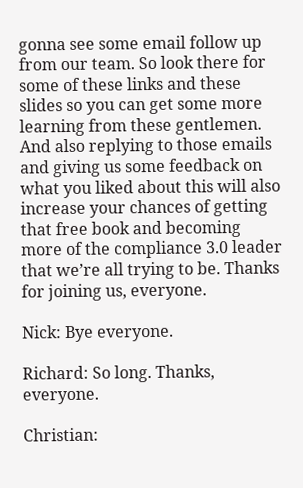gonna see some email follow up from our team. So look there for some of these links and these slides so you can get some more learning from these gentlemen. And also replying to those emails and giving us some feedback on what you liked about this will also increase your chances of getting that free book and becoming more of the compliance 3.0 leader that we’re all trying to be. Thanks for joining us, everyone.

Nick: Bye everyone.

Richard: So long. Thanks, everyone.

Christian: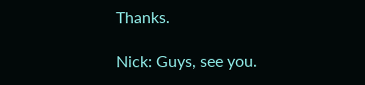Thanks.

Nick: Guys, see you.